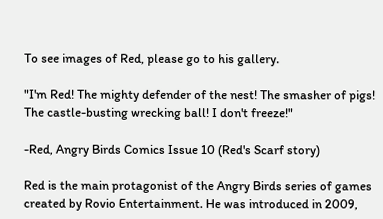To see images of Red, please go to his gallery.

"I'm Red! The mighty defender of the nest! The smasher of pigs! The castle-busting wrecking ball! I don't freeze!"

-Red, Angry Birds Comics Issue 10 (Red's Scarf story)

Red is the main protagonist of the Angry Birds series of games created by Rovio Entertainment. He was introduced in 2009,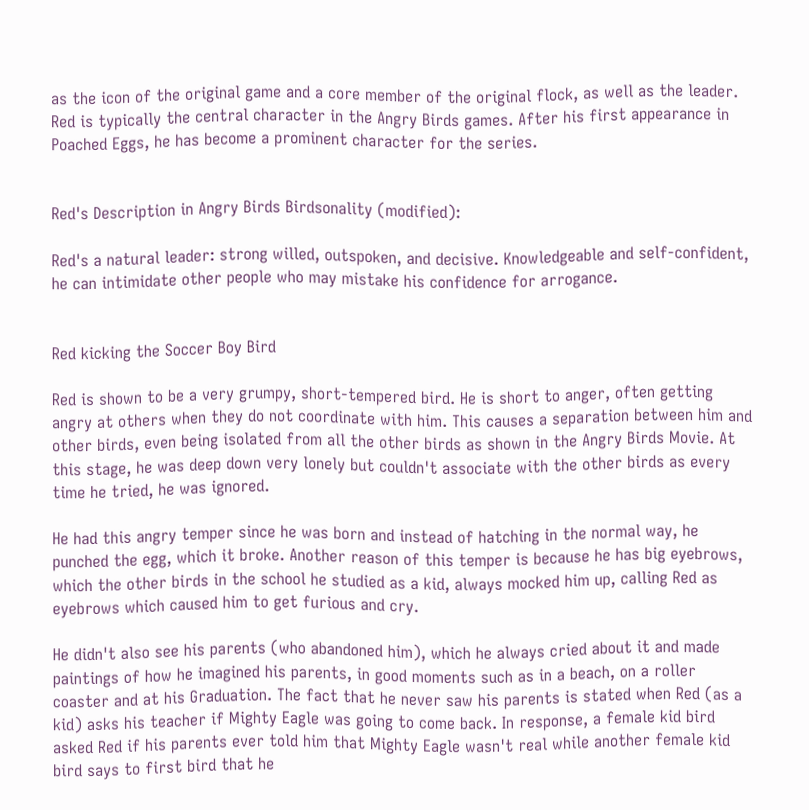as the icon of the original game and a core member of the original flock, as well as the leader. Red is typically the central character in the Angry Birds games. After his first appearance in Poached Eggs, he has become a prominent character for the series.


Red's Description in Angry Birds Birdsonality (modified):

Red's a natural leader: strong willed, outspoken, and decisive. Knowledgeable and self-confident, he can intimidate other people who may mistake his confidence for arrogance.


Red kicking the Soccer Boy Bird

Red is shown to be a very grumpy, short-tempered bird. He is short to anger, often getting angry at others when they do not coordinate with him. This causes a separation between him and other birds, even being isolated from all the other birds as shown in the Angry Birds Movie. At this stage, he was deep down very lonely but couldn't associate with the other birds as every time he tried, he was ignored.

He had this angry temper since he was born and instead of hatching in the normal way, he punched the egg, which it broke. Another reason of this temper is because he has big eyebrows, which the other birds in the school he studied as a kid, always mocked him up, calling Red as eyebrows which caused him to get furious and cry.

He didn't also see his parents (who abandoned him), which he always cried about it and made paintings of how he imagined his parents, in good moments such as in a beach, on a roller coaster and at his Graduation. The fact that he never saw his parents is stated when Red (as a kid) asks his teacher if Mighty Eagle was going to come back. In response, a female kid bird asked Red if his parents ever told him that Mighty Eagle wasn't real while another female kid bird says to first bird that he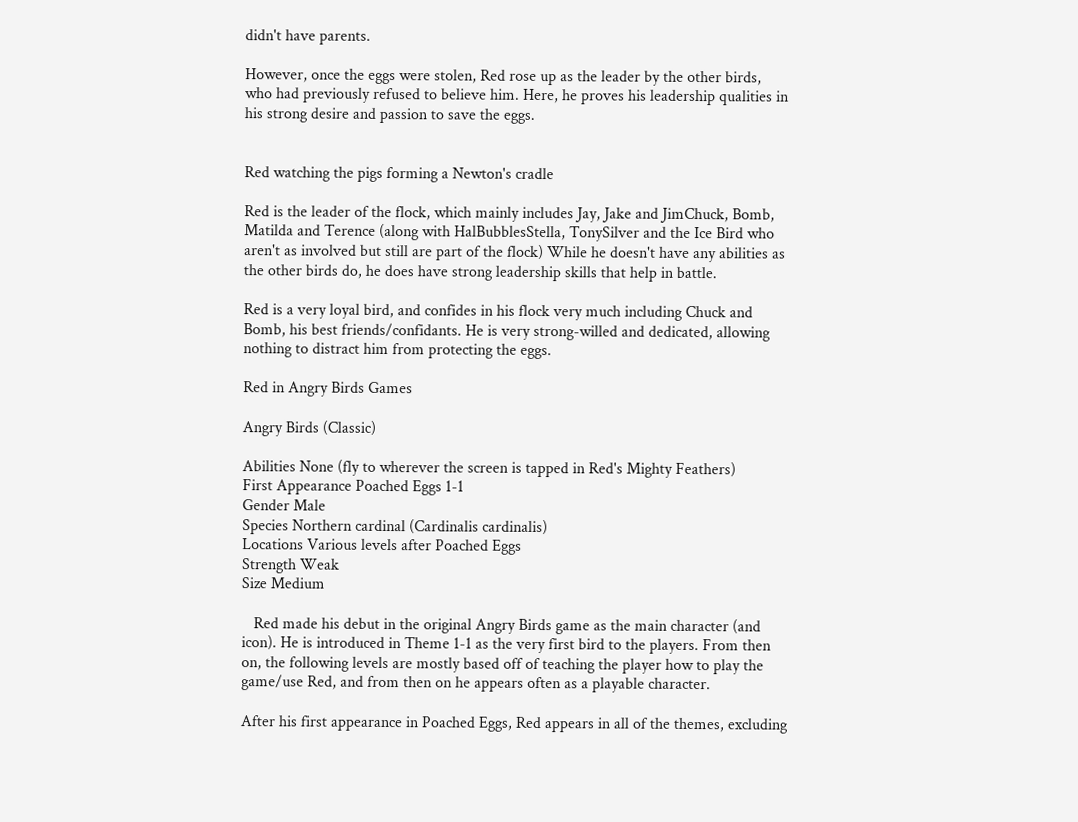didn't have parents.

However, once the eggs were stolen, Red rose up as the leader by the other birds, who had previously refused to believe him. Here, he proves his leadership qualities in his strong desire and passion to save the eggs.


Red watching the pigs forming a Newton's cradle

Red is the leader of the flock, which mainly includes Jay, Jake and JimChuck, Bomb, Matilda and Terence (along with HalBubblesStella, TonySilver and the Ice Bird who aren't as involved but still are part of the flock) While he doesn't have any abilities as the other birds do, he does have strong leadership skills that help in battle.

Red is a very loyal bird, and confides in his flock very much including Chuck and Bomb, his best friends/confidants. He is very strong-willed and dedicated, allowing nothing to distract him from protecting the eggs.

Red in Angry Birds Games

Angry Birds (Classic)

Abilities None (fly to wherever the screen is tapped in Red's Mighty Feathers)
First Appearance Poached Eggs 1-1
Gender Male
Species Northern cardinal (Cardinalis cardinalis)
Locations Various levels after Poached Eggs
Strength Weak
Size Medium

   Red made his debut in the original Angry Birds game as the main character (and icon). He is introduced in Theme 1-1 as the very first bird to the players. From then on, the following levels are mostly based off of teaching the player how to play the game/use Red, and from then on he appears often as a playable character.

After his first appearance in Poached Eggs, Red appears in all of the themes, excluding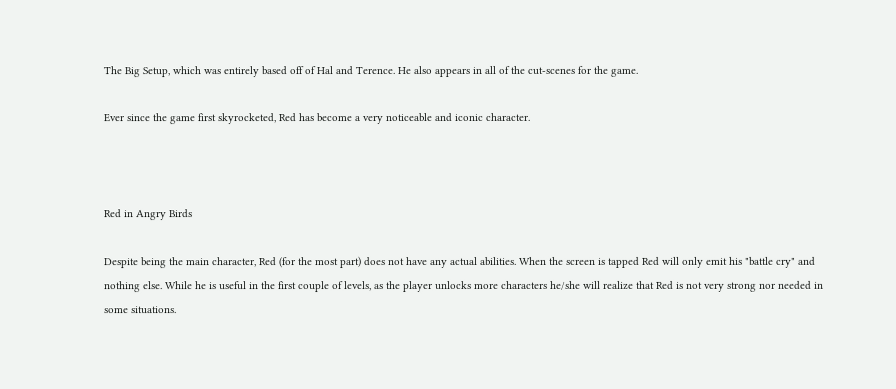The Big Setup, which was entirely based off of Hal and Terence. He also appears in all of the cut-scenes for the game.

Ever since the game first skyrocketed, Red has become a very noticeable and iconic character.



Red in Angry Birds

Despite being the main character, Red (for the most part) does not have any actual abilities. When the screen is tapped Red will only emit his "battle cry" and nothing else. While he is useful in the first couple of levels, as the player unlocks more characters he/she will realize that Red is not very strong nor needed in some situations.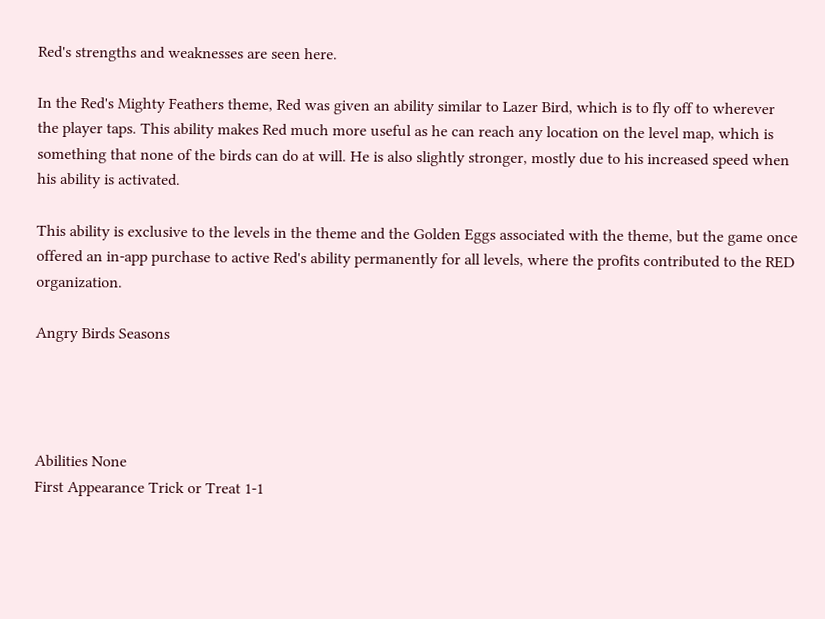Red's strengths and weaknesses are seen here.

In the Red's Mighty Feathers theme, Red was given an ability similar to Lazer Bird, which is to fly off to wherever the player taps. This ability makes Red much more useful as he can reach any location on the level map, which is something that none of the birds can do at will. He is also slightly stronger, mostly due to his increased speed when his ability is activated.

This ability is exclusive to the levels in the theme and the Golden Eggs associated with the theme, but the game once offered an in-app purchase to active Red's ability permanently for all levels, where the profits contributed to the RED organization.

Angry Birds Seasons




Abilities None
First Appearance Trick or Treat 1-1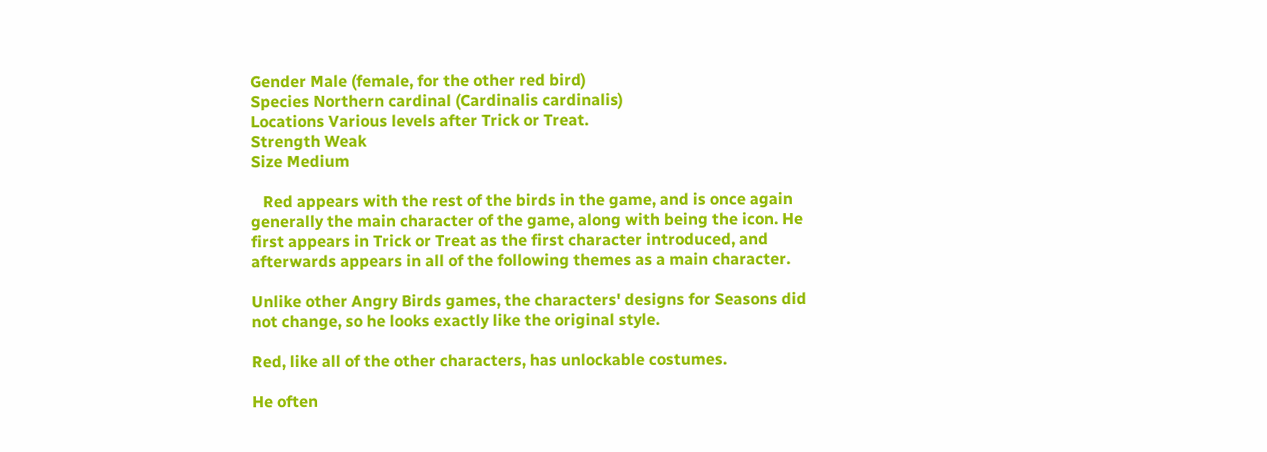Gender Male (female, for the other red bird)
Species Northern cardinal (Cardinalis cardinalis)
Locations Various levels after Trick or Treat.
Strength Weak
Size Medium

   Red appears with the rest of the birds in the game, and is once again generally the main character of the game, along with being the icon. He first appears in Trick or Treat as the first character introduced, and afterwards appears in all of the following themes as a main character.

Unlike other Angry Birds games, the characters' designs for Seasons did not change, so he looks exactly like the original style.

Red, like all of the other characters, has unlockable costumes.

He often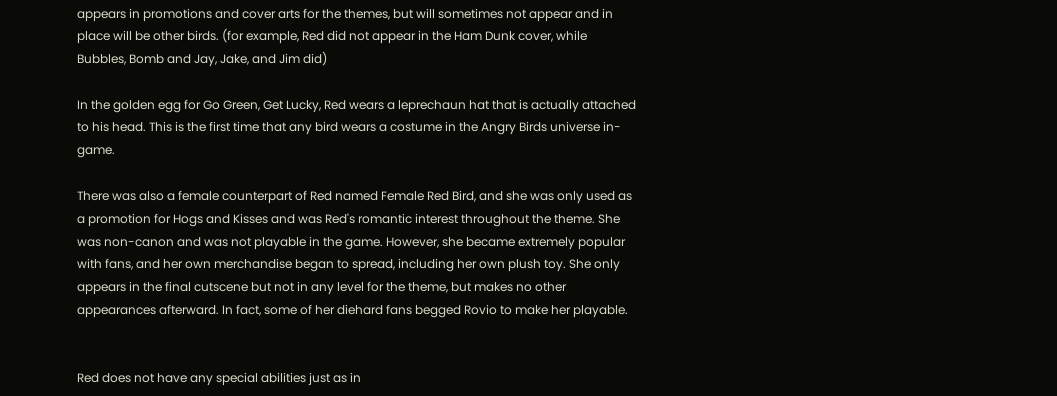appears in promotions and cover arts for the themes, but will sometimes not appear and in place will be other birds. (for example, Red did not appear in the Ham Dunk cover, while Bubbles, Bomb and Jay, Jake, and Jim did)

In the golden egg for Go Green, Get Lucky, Red wears a leprechaun hat that is actually attached to his head. This is the first time that any bird wears a costume in the Angry Birds universe in-game.

There was also a female counterpart of Red named Female Red Bird, and she was only used as a promotion for Hogs and Kisses and was Red's romantic interest throughout the theme. She was non-canon and was not playable in the game. However, she became extremely popular with fans, and her own merchandise began to spread, including her own plush toy. She only appears in the final cutscene but not in any level for the theme, but makes no other appearances afterward. In fact, some of her diehard fans begged Rovio to make her playable.


Red does not have any special abilities just as in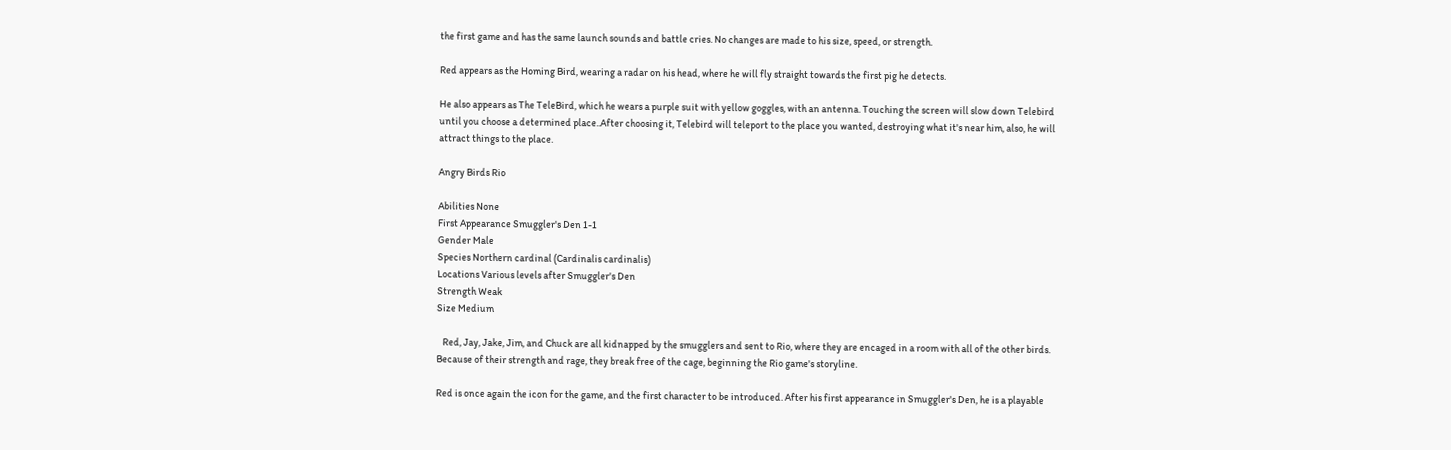the first game and has the same launch sounds and battle cries. No changes are made to his size, speed, or strength.

Red appears as the Homing Bird, wearing a radar on his head, where he will fly straight towards the first pig he detects.

He also appears as The TeleBird, which he wears a purple suit with yellow goggles, with an antenna. Touching the screen will slow down Telebird until you choose a determined place..After choosing it, Telebird will teleport to the place you wanted, destroying what it's near him, also, he will attract things to the place.

Angry Birds Rio

Abilities None
First Appearance Smuggler's Den 1-1
Gender Male
Species Northern cardinal (Cardinalis cardinalis)
Locations Various levels after Smuggler's Den
Strength Weak
Size Medium

   Red, Jay, Jake, Jim, and Chuck are all kidnapped by the smugglers and sent to Rio, where they are encaged in a room with all of the other birds. Because of their strength and rage, they break free of the cage, beginning the Rio game's storyline.

Red is once again the icon for the game, and the first character to be introduced. After his first appearance in Smuggler's Den, he is a playable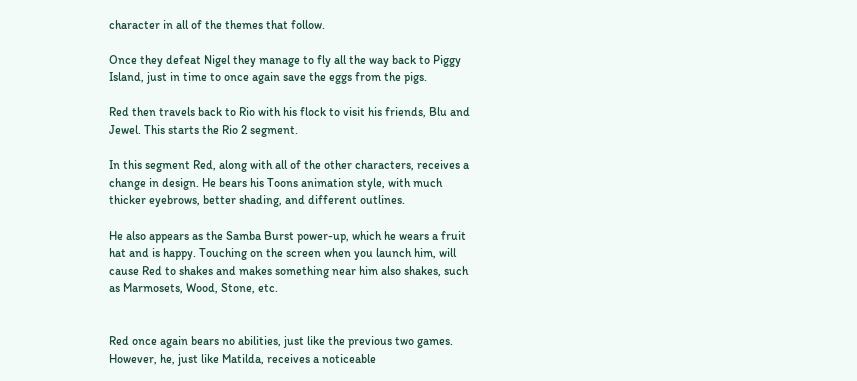character in all of the themes that follow.

Once they defeat Nigel they manage to fly all the way back to Piggy Island, just in time to once again save the eggs from the pigs.

Red then travels back to Rio with his flock to visit his friends, Blu and Jewel. This starts the Rio 2 segment.

In this segment Red, along with all of the other characters, receives a change in design. He bears his Toons animation style, with much thicker eyebrows, better shading, and different outlines.

He also appears as the Samba Burst power-up, which he wears a fruit hat and is happy. Touching on the screen when you launch him, will cause Red to shakes and makes something near him also shakes, such as Marmosets, Wood, Stone, etc.


Red once again bears no abilities, just like the previous two games. However, he, just like Matilda, receives a noticeable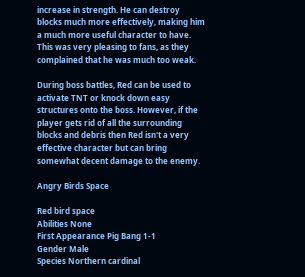increase in strength. He can destroy blocks much more effectively, making him a much more useful character to have. This was very pleasing to fans, as they complained that he was much too weak.

During boss battles, Red can be used to activate TNT or knock down easy structures onto the boss. However, if the player gets rid of all the surrounding blocks and debris then Red isn't a very effective character but can bring somewhat decent damage to the enemy.

Angry Birds Space

Red bird space
Abilities None
First Appearance Pig Bang 1-1
Gender Male
Species Northern cardinal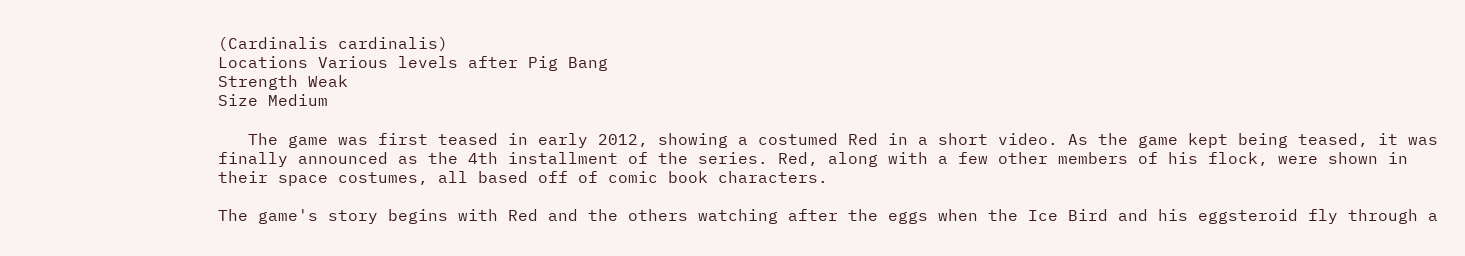(Cardinalis cardinalis)
Locations Various levels after Pig Bang
Strength Weak
Size Medium

   The game was first teased in early 2012, showing a costumed Red in a short video. As the game kept being teased, it was finally announced as the 4th installment of the series. Red, along with a few other members of his flock, were shown in their space costumes, all based off of comic book characters.

The game's story begins with Red and the others watching after the eggs when the Ice Bird and his eggsteroid fly through a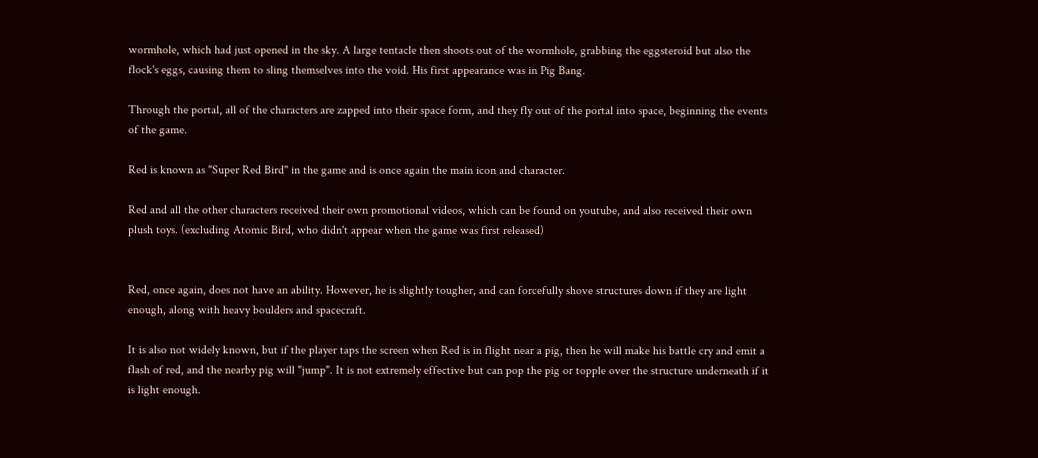wormhole, which had just opened in the sky. A large tentacle then shoots out of the wormhole, grabbing the eggsteroid but also the flock's eggs, causing them to sling themselves into the void. His first appearance was in Pig Bang.

Through the portal, all of the characters are zapped into their space form, and they fly out of the portal into space, beginning the events of the game.

Red is known as "Super Red Bird" in the game and is once again the main icon and character.

Red and all the other characters received their own promotional videos, which can be found on youtube, and also received their own plush toys. (excluding Atomic Bird, who didn't appear when the game was first released)


Red, once again, does not have an ability. However, he is slightly tougher, and can forcefully shove structures down if they are light enough, along with heavy boulders and spacecraft.

It is also not widely known, but if the player taps the screen when Red is in flight near a pig, then he will make his battle cry and emit a flash of red, and the nearby pig will "jump". It is not extremely effective but can pop the pig or topple over the structure underneath if it is light enough.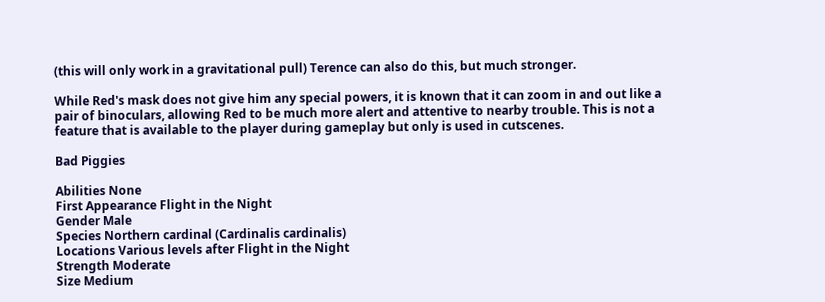(this will only work in a gravitational pull) Terence can also do this, but much stronger.

While Red's mask does not give him any special powers, it is known that it can zoom in and out like a pair of binoculars, allowing Red to be much more alert and attentive to nearby trouble. This is not a feature that is available to the player during gameplay but only is used in cutscenes.

Bad Piggies

Abilities None
First Appearance Flight in the Night
Gender Male
Species Northern cardinal (Cardinalis cardinalis)
Locations Various levels after Flight in the Night
Strength Moderate
Size Medium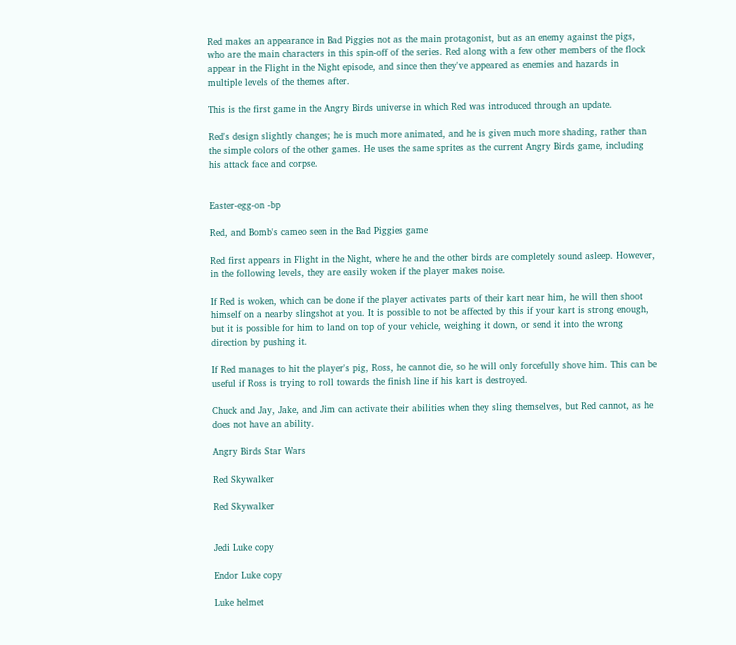Red makes an appearance in Bad Piggies not as the main protagonist, but as an enemy against the pigs, who are the main characters in this spin-off of the series. Red along with a few other members of the flock appear in the Flight in the Night episode, and since then they've appeared as enemies and hazards in multiple levels of the themes after.

This is the first game in the Angry Birds universe in which Red was introduced through an update.

Red's design slightly changes; he is much more animated, and he is given much more shading, rather than the simple colors of the other games. He uses the same sprites as the current Angry Birds game, including his attack face and corpse.


Easter-egg-on -bp

Red, and Bomb's cameo seen in the Bad Piggies game

Red first appears in Flight in the Night, where he and the other birds are completely sound asleep. However, in the following levels, they are easily woken if the player makes noise.

If Red is woken, which can be done if the player activates parts of their kart near him, he will then shoot himself on a nearby slingshot at you. It is possible to not be affected by this if your kart is strong enough, but it is possible for him to land on top of your vehicle, weighing it down, or send it into the wrong direction by pushing it.

If Red manages to hit the player's pig, Ross, he cannot die, so he will only forcefully shove him. This can be useful if Ross is trying to roll towards the finish line if his kart is destroyed.

Chuck and Jay, Jake, and Jim can activate their abilities when they sling themselves, but Red cannot, as he does not have an ability.

Angry Birds Star Wars

Red Skywalker

Red Skywalker


Jedi Luke copy

Endor Luke copy

Luke helmet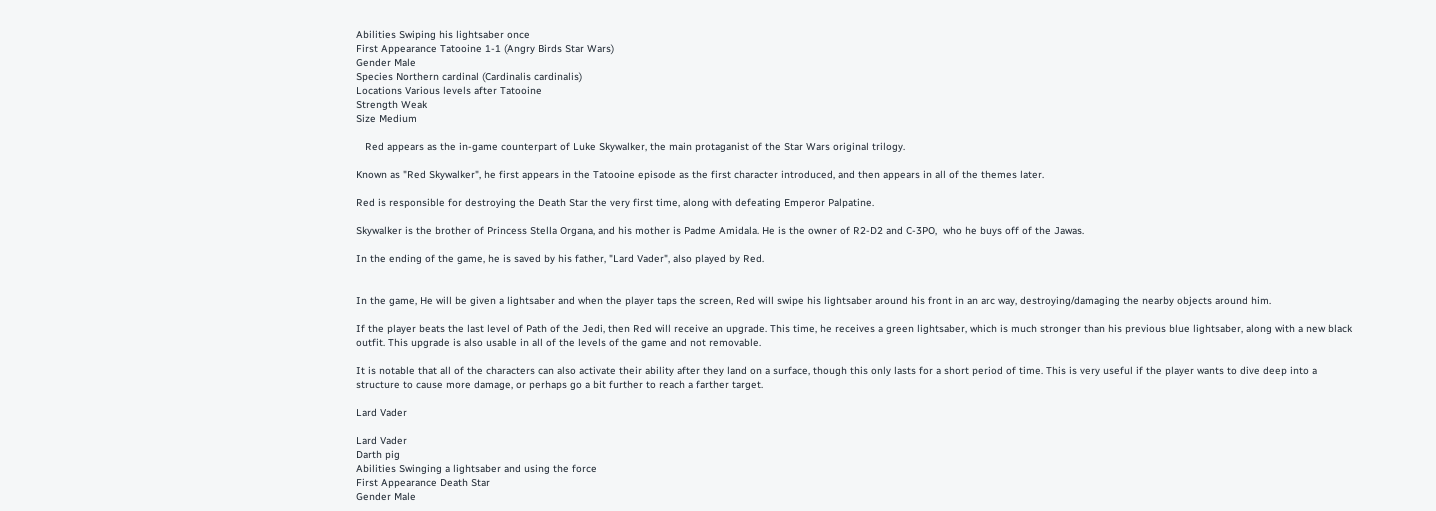Abilities Swiping his lightsaber once
First Appearance Tatooine 1-1 (Angry Birds Star Wars)
Gender Male
Species Northern cardinal (Cardinalis cardinalis)
Locations Various levels after Tatooine
Strength Weak
Size Medium

   Red appears as the in-game counterpart of Luke Skywalker, the main protaganist of the Star Wars original trilogy.

Known as "Red Skywalker", he first appears in the Tatooine episode as the first character introduced, and then appears in all of the themes later.

Red is responsible for destroying the Death Star the very first time, along with defeating Emperor Palpatine.

Skywalker is the brother of Princess Stella Organa, and his mother is Padme Amidala. He is the owner of R2-D2 and C-3PO,  who he buys off of the Jawas.

In the ending of the game, he is saved by his father, "Lard Vader", also played by Red.


In the game, He will be given a lightsaber and when the player taps the screen, Red will swipe his lightsaber around his front in an arc way, destroying/damaging the nearby objects around him.

If the player beats the last level of Path of the Jedi, then Red will receive an upgrade. This time, he receives a green lightsaber, which is much stronger than his previous blue lightsaber, along with a new black outfit. This upgrade is also usable in all of the levels of the game and not removable.

It is notable that all of the characters can also activate their ability after they land on a surface, though this only lasts for a short period of time. This is very useful if the player wants to dive deep into a structure to cause more damage, or perhaps go a bit further to reach a farther target.

Lard Vader

Lard Vader
Darth pig
Abilities Swinging a lightsaber and using the force
First Appearance Death Star
Gender Male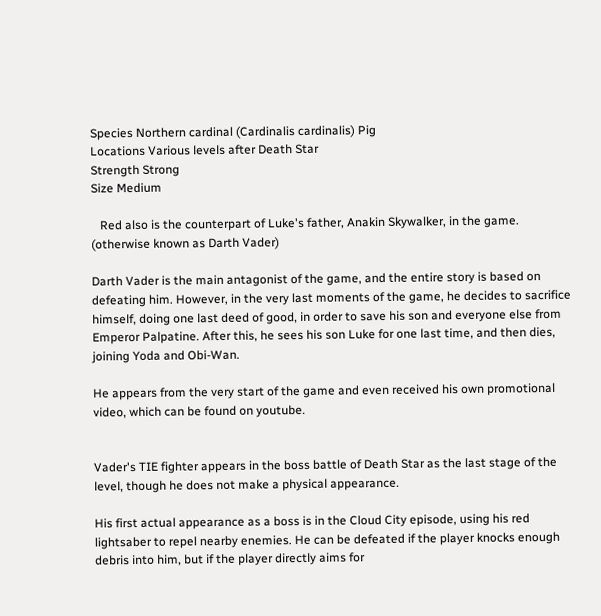Species Northern cardinal (Cardinalis cardinalis) Pig
Locations Various levels after Death Star
Strength Strong
Size Medium

   Red also is the counterpart of Luke's father, Anakin Skywalker, in the game. (otherwise known as Darth Vader)

Darth Vader is the main antagonist of the game, and the entire story is based on defeating him. However, in the very last moments of the game, he decides to sacrifice himself, doing one last deed of good, in order to save his son and everyone else from Emperor Palpatine. After this, he sees his son Luke for one last time, and then dies, joining Yoda and Obi-Wan.

He appears from the very start of the game and even received his own promotional video, which can be found on youtube.


Vader's TIE fighter appears in the boss battle of Death Star as the last stage of the level, though he does not make a physical appearance.

His first actual appearance as a boss is in the Cloud City episode, using his red lightsaber to repel nearby enemies. He can be defeated if the player knocks enough debris into him, but if the player directly aims for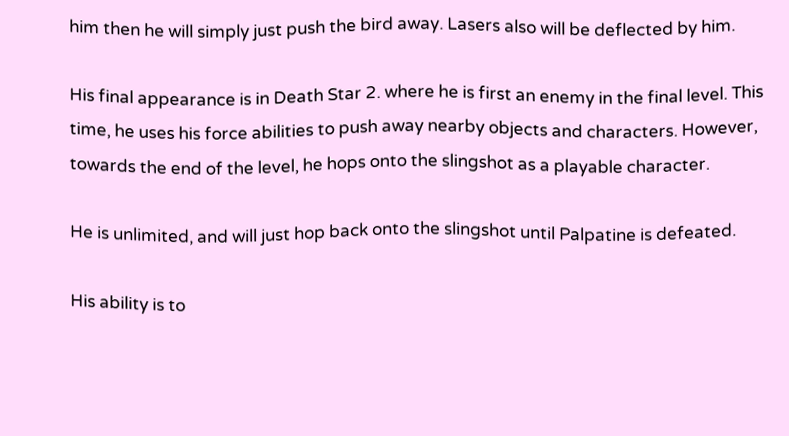him then he will simply just push the bird away. Lasers also will be deflected by him.

His final appearance is in Death Star 2. where he is first an enemy in the final level. This time, he uses his force abilities to push away nearby objects and characters. However, towards the end of the level, he hops onto the slingshot as a playable character.

He is unlimited, and will just hop back onto the slingshot until Palpatine is defeated.

His ability is to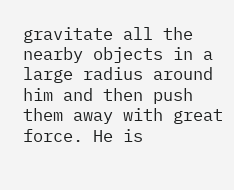gravitate all the nearby objects in a large radius around him and then push them away with great force. He is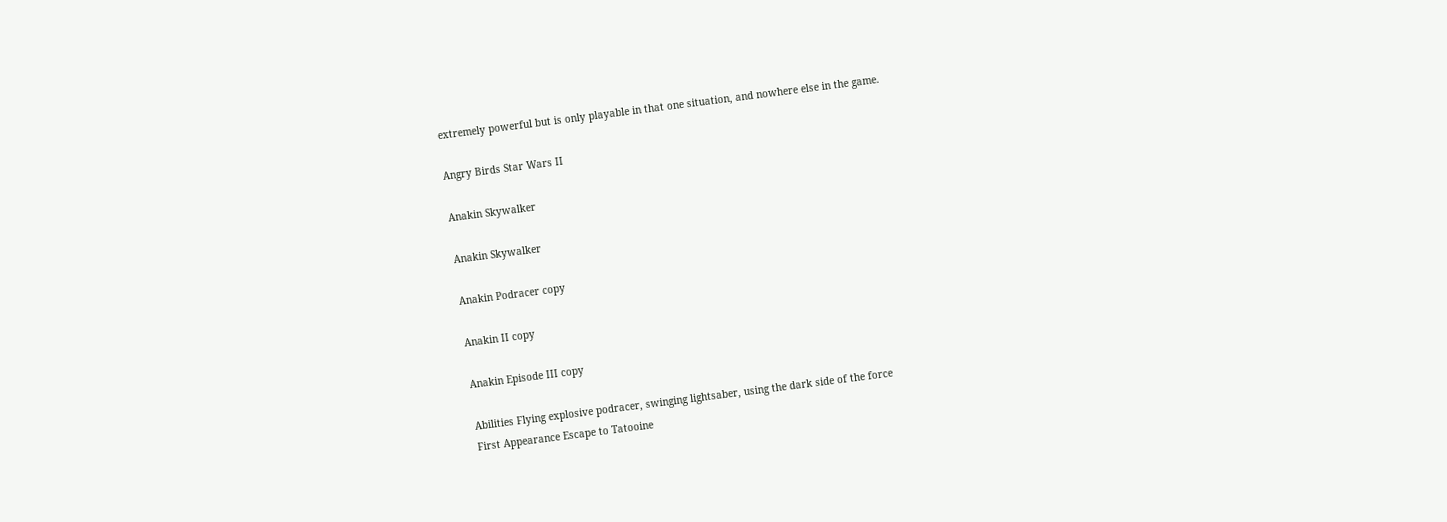extremely powerful but is only playable in that one situation, and nowhere else in the game.

Angry Birds Star Wars II

Anakin Skywalker

Anakin Skywalker

Anakin Podracer copy

Anakin II copy

Anakin Episode III copy

Abilities Flying explosive podracer, swinging lightsaber, using the dark side of the force
First Appearance Escape to Tatooine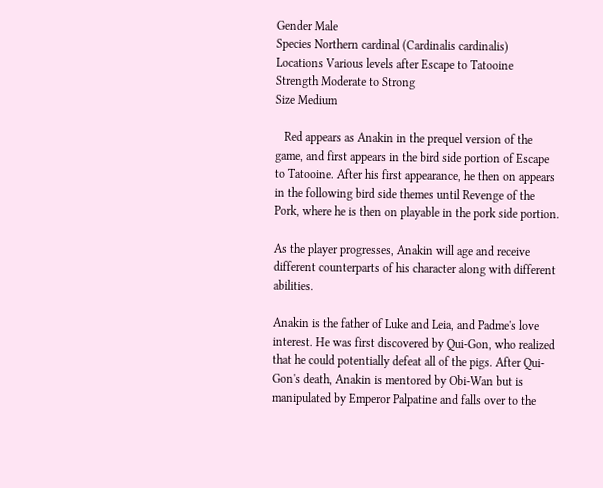Gender Male
Species Northern cardinal (Cardinalis cardinalis)
Locations Various levels after Escape to Tatooine
Strength Moderate to Strong
Size Medium

   Red appears as Anakin in the prequel version of the game, and first appears in the bird side portion of Escape to Tatooine. After his first appearance, he then on appears in the following bird side themes until Revenge of the Pork, where he is then on playable in the pork side portion.

As the player progresses, Anakin will age and receive different counterparts of his character along with different abilities.

Anakin is the father of Luke and Leia, and Padme's love interest. He was first discovered by Qui-Gon, who realized that he could potentially defeat all of the pigs. After Qui-Gon's death, Anakin is mentored by Obi-Wan but is manipulated by Emperor Palpatine and falls over to the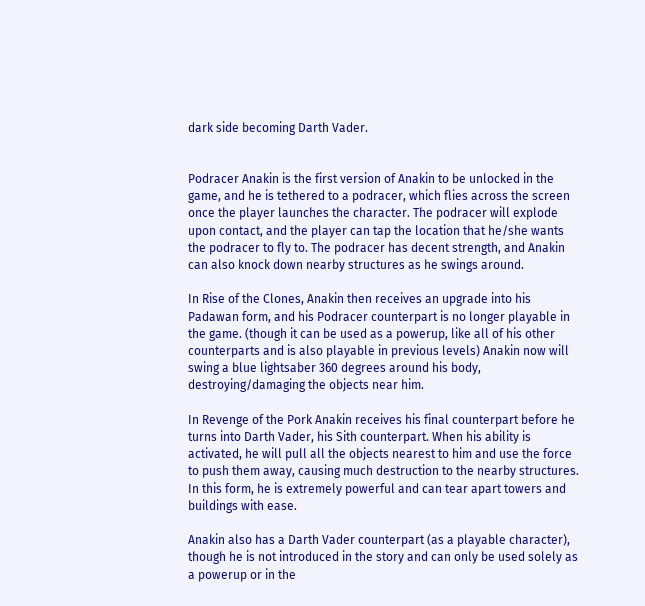dark side becoming Darth Vader.


Podracer Anakin is the first version of Anakin to be unlocked in the game, and he is tethered to a podracer, which flies across the screen once the player launches the character. The podracer will explode upon contact, and the player can tap the location that he/she wants the podracer to fly to. The podracer has decent strength, and Anakin can also knock down nearby structures as he swings around.

In Rise of the Clones, Anakin then receives an upgrade into his Padawan form, and his Podracer counterpart is no longer playable in the game. (though it can be used as a powerup, like all of his other counterparts and is also playable in previous levels) Anakin now will swing a blue lightsaber 360 degrees around his body, destroying/damaging the objects near him.

In Revenge of the Pork Anakin receives his final counterpart before he turns into Darth Vader, his Sith counterpart. When his ability is activated, he will pull all the objects nearest to him and use the force to push them away, causing much destruction to the nearby structures. In this form, he is extremely powerful and can tear apart towers and buildings with ease.

Anakin also has a Darth Vader counterpart (as a playable character), though he is not introduced in the story and can only be used solely as a powerup or in the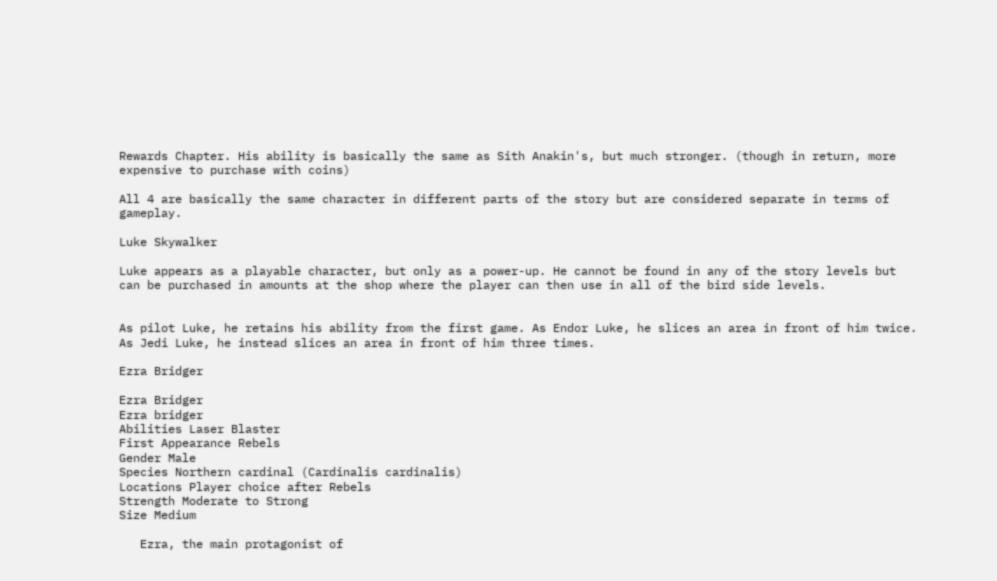Rewards Chapter. His ability is basically the same as Sith Anakin's, but much stronger. (though in return, more expensive to purchase with coins)

All 4 are basically the same character in different parts of the story but are considered separate in terms of gameplay.

Luke Skywalker

Luke appears as a playable character, but only as a power-up. He cannot be found in any of the story levels but can be purchased in amounts at the shop where the player can then use in all of the bird side levels.


As pilot Luke, he retains his ability from the first game. As Endor Luke, he slices an area in front of him twice. As Jedi Luke, he instead slices an area in front of him three times.

Ezra Bridger

Ezra Bridger
Ezra bridger
Abilities Laser Blaster
First Appearance Rebels
Gender Male
Species Northern cardinal (Cardinalis cardinalis)
Locations Player choice after Rebels
Strength Moderate to Strong
Size Medium

   Ezra, the main protagonist of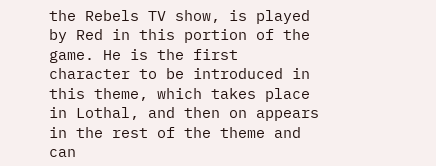the Rebels TV show, is played by Red in this portion of the game. He is the first character to be introduced in this theme, which takes place in Lothal, and then on appears in the rest of the theme and can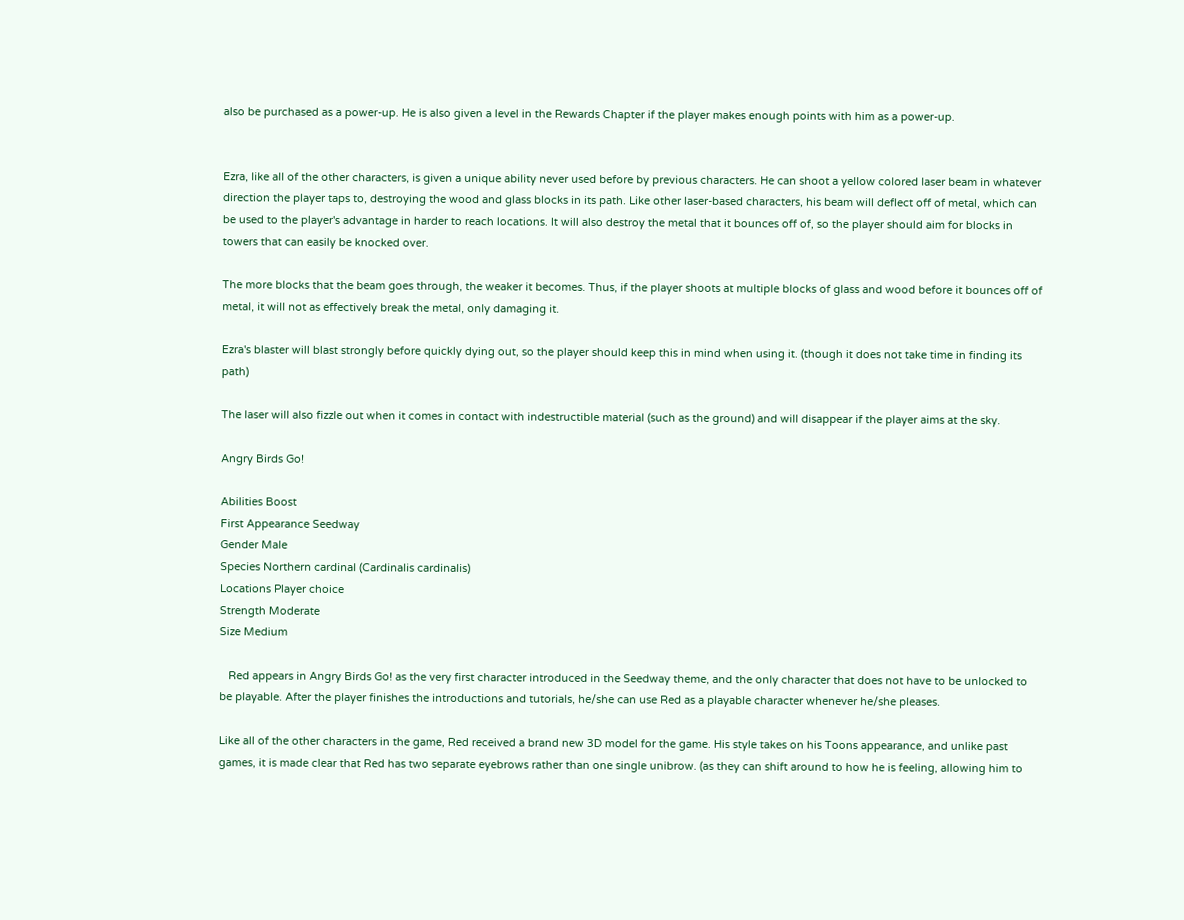also be purchased as a power-up. He is also given a level in the Rewards Chapter if the player makes enough points with him as a power-up.


Ezra, like all of the other characters, is given a unique ability never used before by previous characters. He can shoot a yellow colored laser beam in whatever direction the player taps to, destroying the wood and glass blocks in its path. Like other laser-based characters, his beam will deflect off of metal, which can be used to the player's advantage in harder to reach locations. It will also destroy the metal that it bounces off of, so the player should aim for blocks in towers that can easily be knocked over.

The more blocks that the beam goes through, the weaker it becomes. Thus, if the player shoots at multiple blocks of glass and wood before it bounces off of metal, it will not as effectively break the metal, only damaging it.

Ezra's blaster will blast strongly before quickly dying out, so the player should keep this in mind when using it. (though it does not take time in finding its path)

The laser will also fizzle out when it comes in contact with indestructible material (such as the ground) and will disappear if the player aims at the sky.

Angry Birds Go!

Abilities Boost
First Appearance Seedway
Gender Male
Species Northern cardinal (Cardinalis cardinalis)
Locations Player choice
Strength Moderate
Size Medium

   Red appears in Angry Birds Go! as the very first character introduced in the Seedway theme, and the only character that does not have to be unlocked to be playable. After the player finishes the introductions and tutorials, he/she can use Red as a playable character whenever he/she pleases.

Like all of the other characters in the game, Red received a brand new 3D model for the game. His style takes on his Toons appearance, and unlike past games, it is made clear that Red has two separate eyebrows rather than one single unibrow. (as they can shift around to how he is feeling, allowing him to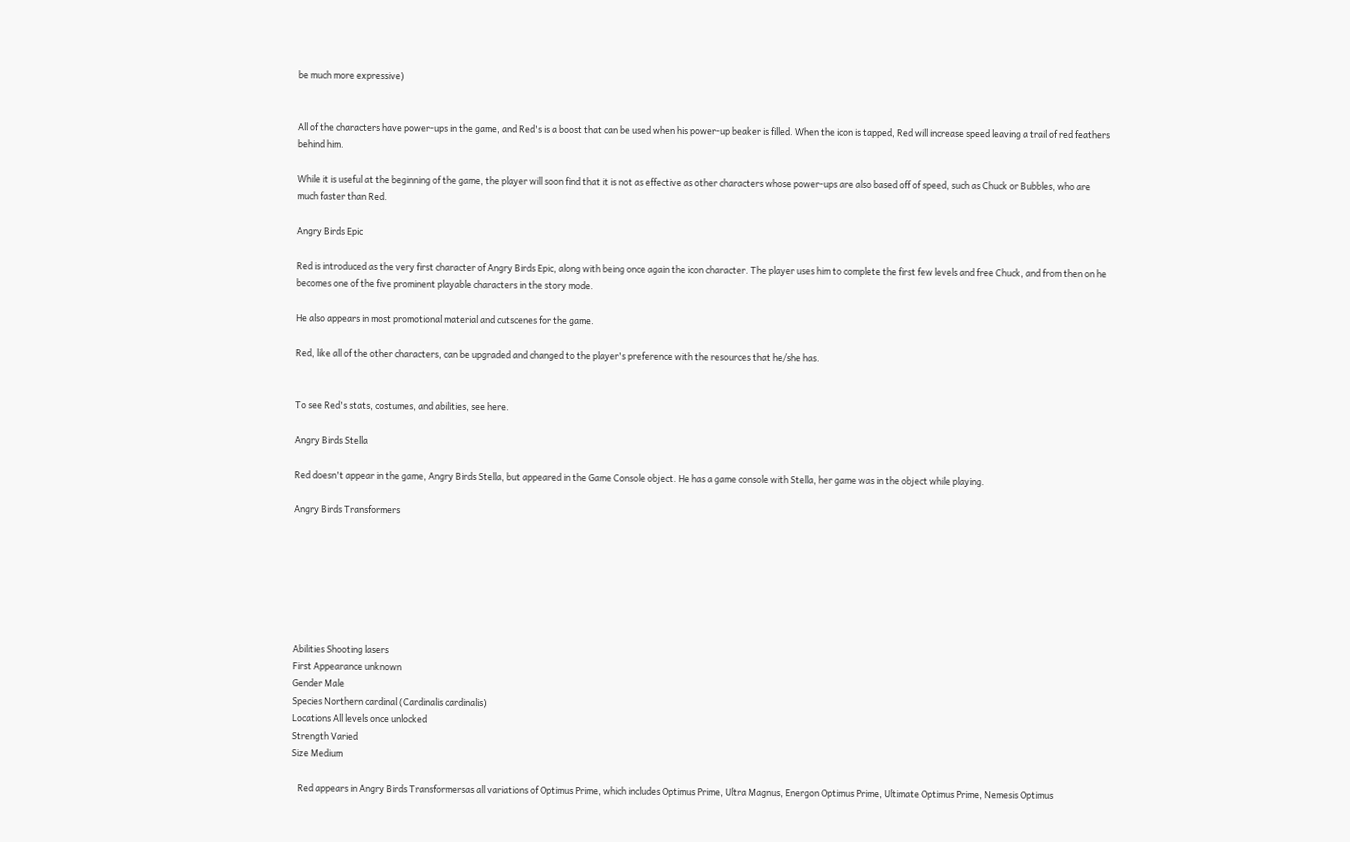be much more expressive)


All of the characters have power-ups in the game, and Red's is a boost that can be used when his power-up beaker is filled. When the icon is tapped, Red will increase speed leaving a trail of red feathers behind him.

While it is useful at the beginning of the game, the player will soon find that it is not as effective as other characters whose power-ups are also based off of speed, such as Chuck or Bubbles, who are much faster than Red.

Angry Birds Epic

Red is introduced as the very first character of Angry Birds Epic, along with being once again the icon character. The player uses him to complete the first few levels and free Chuck, and from then on he becomes one of the five prominent playable characters in the story mode.

He also appears in most promotional material and cutscenes for the game.

Red, like all of the other characters, can be upgraded and changed to the player's preference with the resources that he/she has.


To see Red's stats, costumes, and abilities, see here.

Angry Birds Stella

Red doesn't appear in the game, Angry Birds Stella, but appeared in the Game Console object. He has a game console with Stella, her game was in the object while playing.

Angry Birds Transformers







Abilities Shooting lasers
First Appearance unknown
Gender Male
Species Northern cardinal (Cardinalis cardinalis)
Locations All levels once unlocked
Strength Varied
Size Medium

   Red appears in Angry Birds Transformersas all variations of Optimus Prime, which includes Optimus Prime, Ultra Magnus, Energon Optimus Prime, Ultimate Optimus Prime, Nemesis Optimus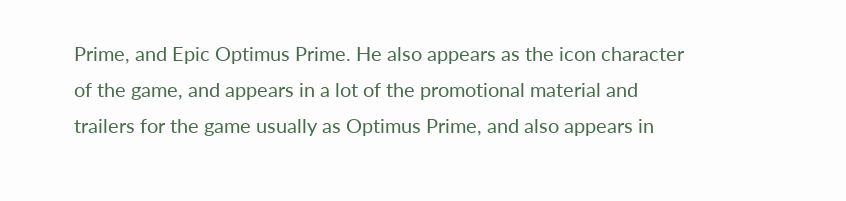Prime, and Epic Optimus Prime. He also appears as the icon character of the game, and appears in a lot of the promotional material and trailers for the game usually as Optimus Prime, and also appears in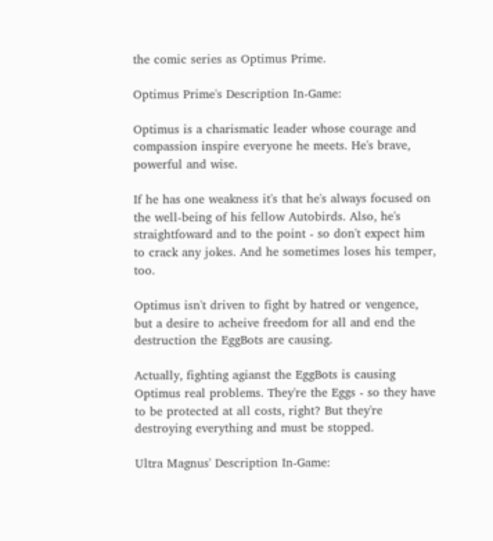the comic series as Optimus Prime.

Optimus Prime's Description In-Game:

Optimus is a charismatic leader whose courage and compassion inspire everyone he meets. He's brave, powerful and wise.

If he has one weakness it's that he's always focused on the well-being of his fellow Autobirds. Also, he's straightfoward and to the point - so don't expect him to crack any jokes. And he sometimes loses his temper, too.

Optimus isn't driven to fight by hatred or vengence, but a desire to acheive freedom for all and end the destruction the EggBots are causing.

Actually, fighting agianst the EggBots is causing Optimus real problems. They're the Eggs - so they have to be protected at all costs, right? But they're destroying everything and must be stopped.

Ultra Magnus' Description In-Game: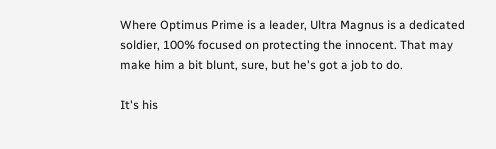Where Optimus Prime is a leader, Ultra Magnus is a dedicated soldier, 100% focused on protecting the innocent. That may make him a bit blunt, sure, but he's got a job to do.

It's his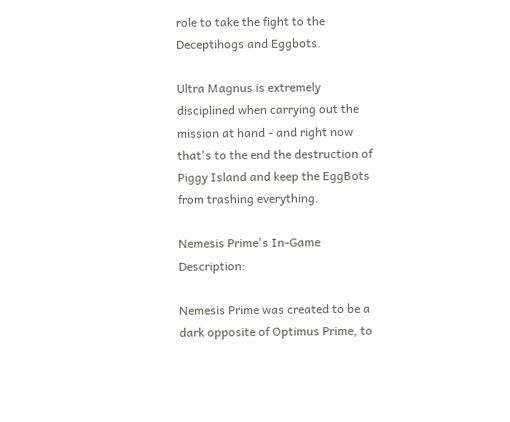role to take the fight to the Deceptihogs and Eggbots.

Ultra Magnus is extremely disciplined when carrying out the mission at hand - and right now that's to the end the destruction of Piggy Island and keep the EggBots from trashing everything.

Nemesis Prime's In-Game Description:

Nemesis Prime was created to be a dark opposite of Optimus Prime, to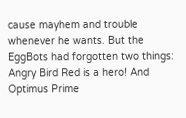cause mayhem and trouble whenever he wants. But the EggBots had forgotten two things: Angry Bird Red is a hero! And Optimus Prime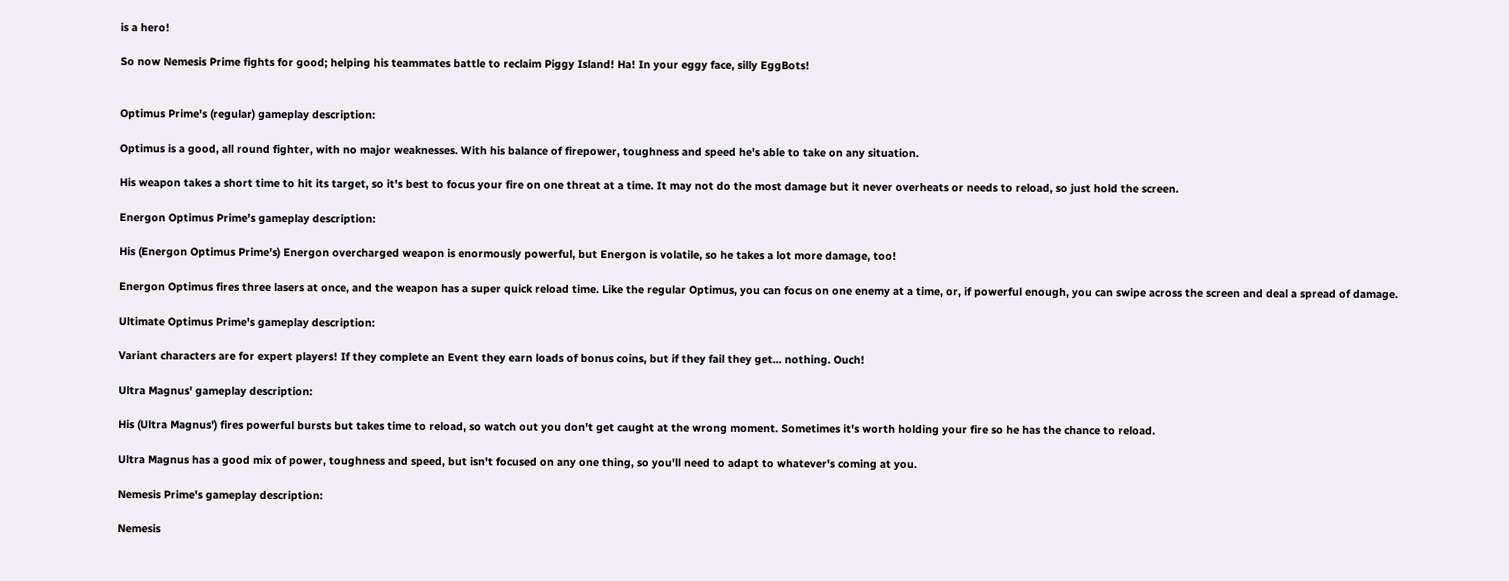is a hero!

So now Nemesis Prime fights for good; helping his teammates battle to reclaim Piggy Island! Ha! In your eggy face, silly EggBots!


Optimus Prime's (regular) gameplay description:

Optimus is a good, all round fighter, with no major weaknesses. With his balance of firepower, toughness and speed he's able to take on any situation.

His weapon takes a short time to hit its target, so it's best to focus your fire on one threat at a time. It may not do the most damage but it never overheats or needs to reload, so just hold the screen.

Energon Optimus Prime's gameplay description:

His (Energon Optimus Prime's) Energon overcharged weapon is enormously powerful, but Energon is volatile, so he takes a lot more damage, too!

Energon Optimus fires three lasers at once, and the weapon has a super quick reload time. Like the regular Optimus, you can focus on one enemy at a time, or, if powerful enough, you can swipe across the screen and deal a spread of damage.

Ultimate Optimus Prime's gameplay description:

Variant characters are for expert players! If they complete an Event they earn loads of bonus coins, but if they fail they get... nothing. Ouch!

Ultra Magnus' gameplay description:

His (Ultra Magnus') fires powerful bursts but takes time to reload, so watch out you don't get caught at the wrong moment. Sometimes it's worth holding your fire so he has the chance to reload.

Ultra Magnus has a good mix of power, toughness and speed, but isn't focused on any one thing, so you'll need to adapt to whatever's coming at you.

Nemesis Prime's gameplay description:

Nemesis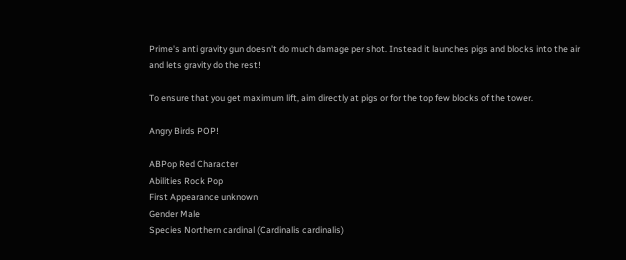Prime's anti gravity gun doesn't do much damage per shot. Instead it launches pigs and blocks into the air and lets gravity do the rest!

To ensure that you get maximum lift, aim directly at pigs or for the top few blocks of the tower.

Angry Birds POP!

ABPop Red Character
Abilities Rock Pop
First Appearance unknown
Gender Male
Species Northern cardinal (Cardinalis cardinalis)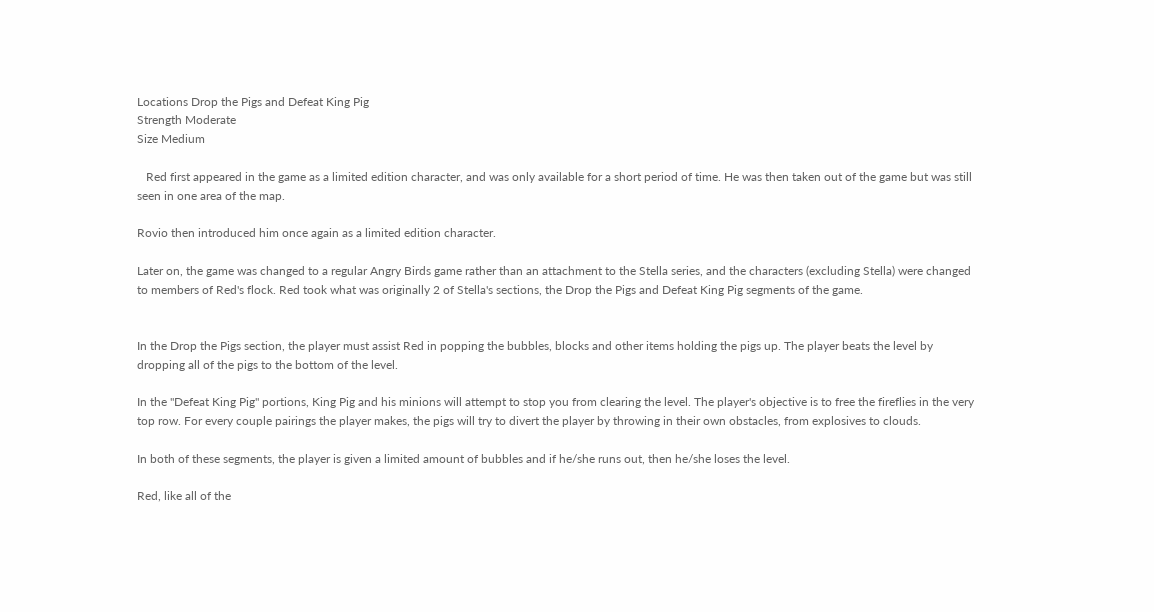Locations Drop the Pigs and Defeat King Pig
Strength Moderate
Size Medium

   Red first appeared in the game as a limited edition character, and was only available for a short period of time. He was then taken out of the game but was still seen in one area of the map.

Rovio then introduced him once again as a limited edition character.

Later on, the game was changed to a regular Angry Birds game rather than an attachment to the Stella series, and the characters (excluding Stella) were changed to members of Red's flock. Red took what was originally 2 of Stella's sections, the Drop the Pigs and Defeat King Pig segments of the game.


In the Drop the Pigs section, the player must assist Red in popping the bubbles, blocks and other items holding the pigs up. The player beats the level by dropping all of the pigs to the bottom of the level.

In the "Defeat King Pig" portions, King Pig and his minions will attempt to stop you from clearing the level. The player's objective is to free the fireflies in the very top row. For every couple pairings the player makes, the pigs will try to divert the player by throwing in their own obstacles, from explosives to clouds.

In both of these segments, the player is given a limited amount of bubbles and if he/she runs out, then he/she loses the level.

Red, like all of the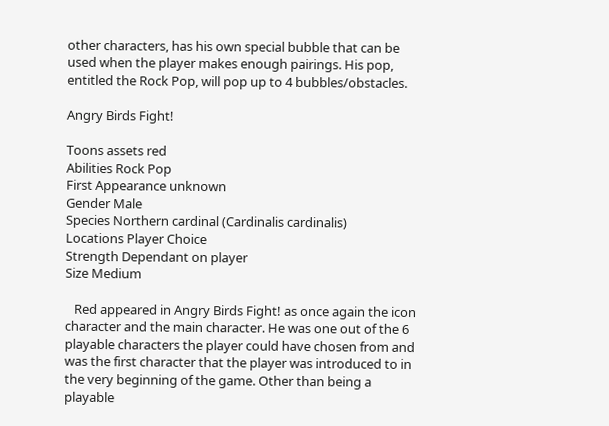other characters, has his own special bubble that can be used when the player makes enough pairings. His pop, entitled the Rock Pop, will pop up to 4 bubbles/obstacles.

Angry Birds Fight!

Toons assets red
Abilities Rock Pop
First Appearance unknown
Gender Male
Species Northern cardinal (Cardinalis cardinalis)
Locations Player Choice
Strength Dependant on player
Size Medium

   Red appeared in Angry Birds Fight! as once again the icon character and the main character. He was one out of the 6 playable characters the player could have chosen from and was the first character that the player was introduced to in the very beginning of the game. Other than being a playable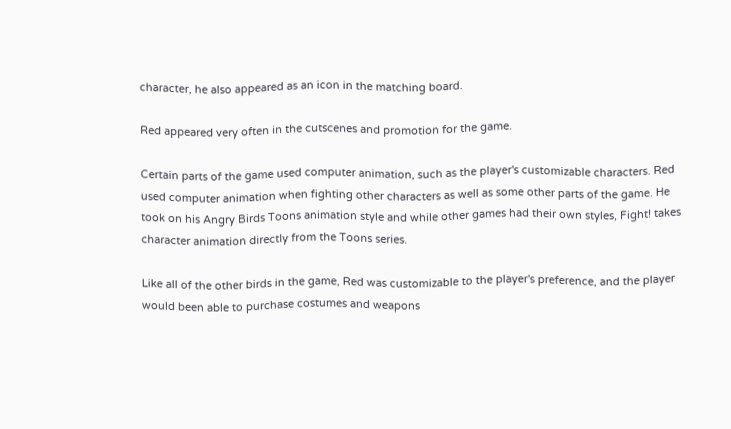character, he also appeared as an icon in the matching board.

Red appeared very often in the cutscenes and promotion for the game.

Certain parts of the game used computer animation, such as the player's customizable characters. Red used computer animation when fighting other characters as well as some other parts of the game. He took on his Angry Birds Toons animation style and while other games had their own styles, Fight! takes character animation directly from the Toons series.

Like all of the other birds in the game, Red was customizable to the player's preference, and the player would been able to purchase costumes and weapons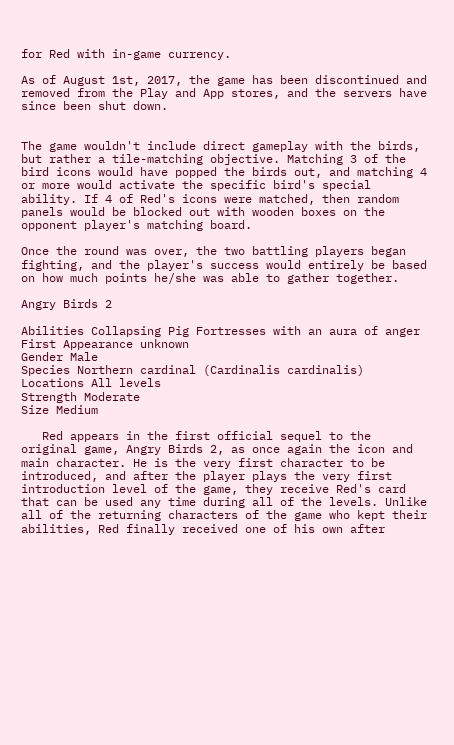for Red with in-game currency.

As of August 1st, 2017, the game has been discontinued and removed from the Play and App stores, and the servers have since been shut down.


The game wouldn't include direct gameplay with the birds, but rather a tile-matching objective. Matching 3 of the bird icons would have popped the birds out, and matching 4 or more would activate the specific bird's special ability. If 4 of Red's icons were matched, then random panels would be blocked out with wooden boxes on the opponent player's matching board.

Once the round was over, the two battling players began fighting, and the player's success would entirely be based on how much points he/she was able to gather together.

Angry Birds 2

Abilities Collapsing Pig Fortresses with an aura of anger
First Appearance unknown
Gender Male
Species Northern cardinal (Cardinalis cardinalis)
Locations All levels
Strength Moderate
Size Medium

   Red appears in the first official sequel to the original game, Angry Birds 2, as once again the icon and main character. He is the very first character to be introduced, and after the player plays the very first introduction level of the game, they receive Red's card that can be used any time during all of the levels. Unlike all of the returning characters of the game who kept their abilities, Red finally received one of his own after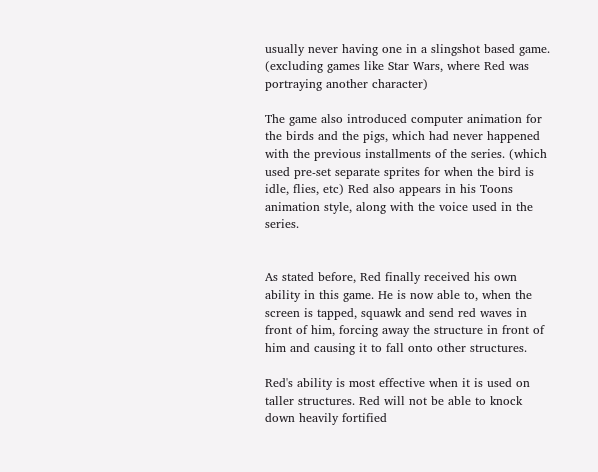usually never having one in a slingshot based game. (excluding games like Star Wars, where Red was portraying another character)

The game also introduced computer animation for the birds and the pigs, which had never happened with the previous installments of the series. (which used pre-set separate sprites for when the bird is idle, flies, etc) Red also appears in his Toons animation style, along with the voice used in the series.


As stated before, Red finally received his own ability in this game. He is now able to, when the screen is tapped, squawk and send red waves in front of him, forcing away the structure in front of him and causing it to fall onto other structures.

Red's ability is most effective when it is used on taller structures. Red will not be able to knock down heavily fortified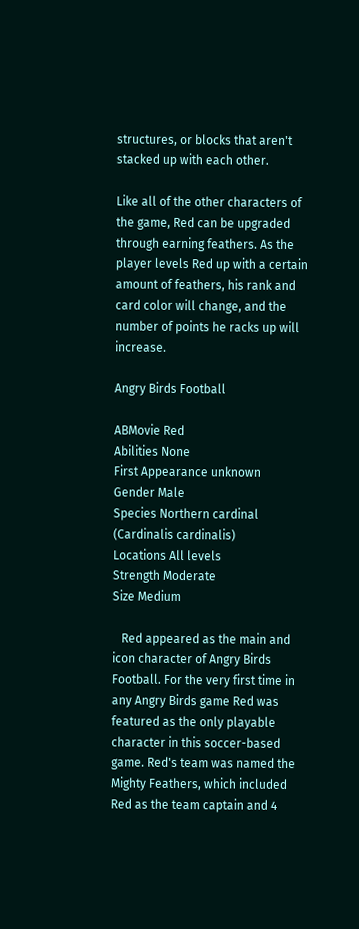structures, or blocks that aren't stacked up with each other.

Like all of the other characters of the game, Red can be upgraded through earning feathers. As the player levels Red up with a certain amount of feathers, his rank and card color will change, and the number of points he racks up will increase.

Angry Birds Football

ABMovie Red
Abilities None
First Appearance unknown
Gender Male
Species Northern cardinal (Cardinalis cardinalis)
Locations All levels
Strength Moderate
Size Medium

   Red appeared as the main and icon character of Angry Birds Football. For the very first time in any Angry Birds game Red was featured as the only playable character in this soccer-based game. Red's team was named the Mighty Feathers, which included Red as the team captain and 4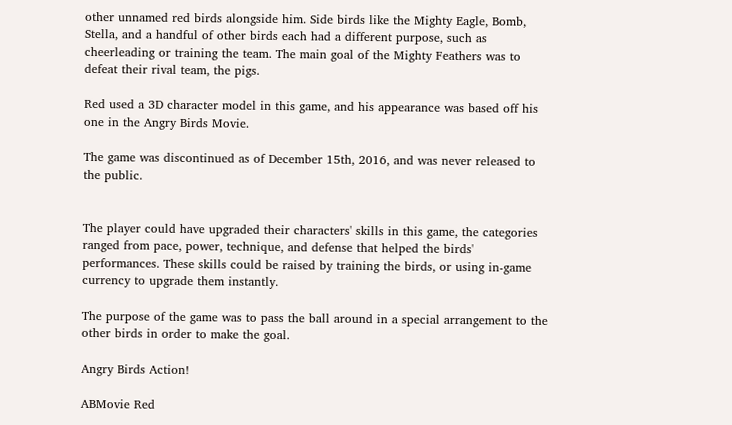other unnamed red birds alongside him. Side birds like the Mighty Eagle, Bomb, Stella, and a handful of other birds each had a different purpose, such as cheerleading or training the team. The main goal of the Mighty Feathers was to defeat their rival team, the pigs.

Red used a 3D character model in this game, and his appearance was based off his one in the Angry Birds Movie.

The game was discontinued as of December 15th, 2016, and was never released to the public.


The player could have upgraded their characters' skills in this game, the categories ranged from pace, power, technique, and defense that helped the birds' performances. These skills could be raised by training the birds, or using in-game currency to upgrade them instantly.

The purpose of the game was to pass the ball around in a special arrangement to the other birds in order to make the goal.

Angry Birds Action!

ABMovie Red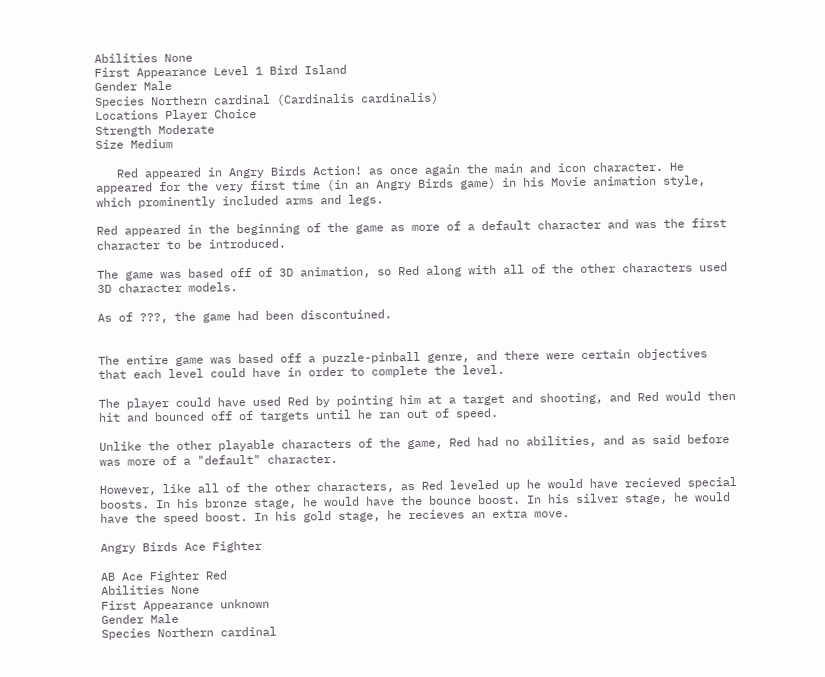Abilities None
First Appearance Level 1 Bird Island
Gender Male
Species Northern cardinal (Cardinalis cardinalis)
Locations Player Choice
Strength Moderate
Size Medium

   Red appeared in Angry Birds Action! as once again the main and icon character. He appeared for the very first time (in an Angry Birds game) in his Movie animation style, which prominently included arms and legs.

Red appeared in the beginning of the game as more of a default character and was the first character to be introduced.

The game was based off of 3D animation, so Red along with all of the other characters used 3D character models.

As of ???, the game had been discontuined.


The entire game was based off a puzzle-pinball genre, and there were certain objectives that each level could have in order to complete the level.

The player could have used Red by pointing him at a target and shooting, and Red would then hit and bounced off of targets until he ran out of speed.

Unlike the other playable characters of the game, Red had no abilities, and as said before was more of a "default" character.

However, like all of the other characters, as Red leveled up he would have recieved special boosts. In his bronze stage, he would have the bounce boost. In his silver stage, he would have the speed boost. In his gold stage, he recieves an extra move.

Angry Birds Ace Fighter

AB Ace Fighter Red
Abilities None
First Appearance unknown
Gender Male
Species Northern cardinal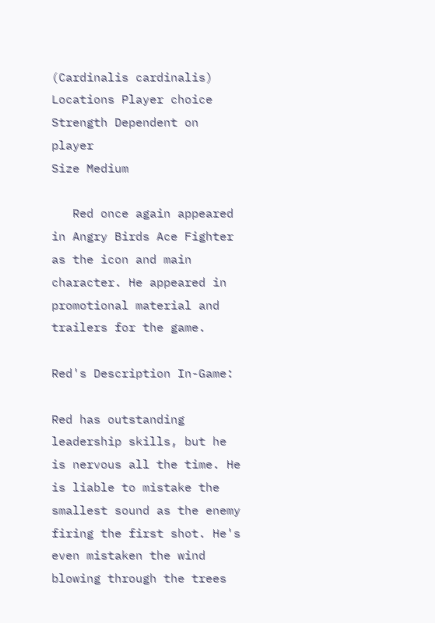(Cardinalis cardinalis)
Locations Player choice
Strength Dependent on player
Size Medium

   Red once again appeared in Angry Birds Ace Fighter as the icon and main character. He appeared in promotional material and trailers for the game.

Red's Description In-Game:

Red has outstanding leadership skills, but he is nervous all the time. He is liable to mistake the smallest sound as the enemy firing the first shot. He's even mistaken the wind blowing through the trees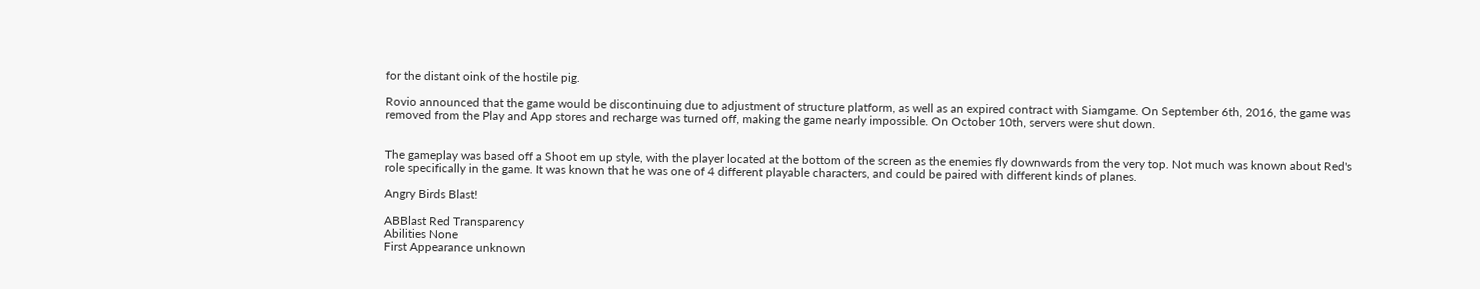for the distant oink of the hostile pig.

Rovio announced that the game would be discontinuing due to adjustment of structure platform, as well as an expired contract with Siamgame. On September 6th, 2016, the game was removed from the Play and App stores and recharge was turned off, making the game nearly impossible. On October 10th, servers were shut down.


The gameplay was based off a Shoot em up style, with the player located at the bottom of the screen as the enemies fly downwards from the very top. Not much was known about Red's role specifically in the game. It was known that he was one of 4 different playable characters, and could be paired with different kinds of planes.

Angry Birds Blast!

ABBlast Red Transparency
Abilities None
First Appearance unknown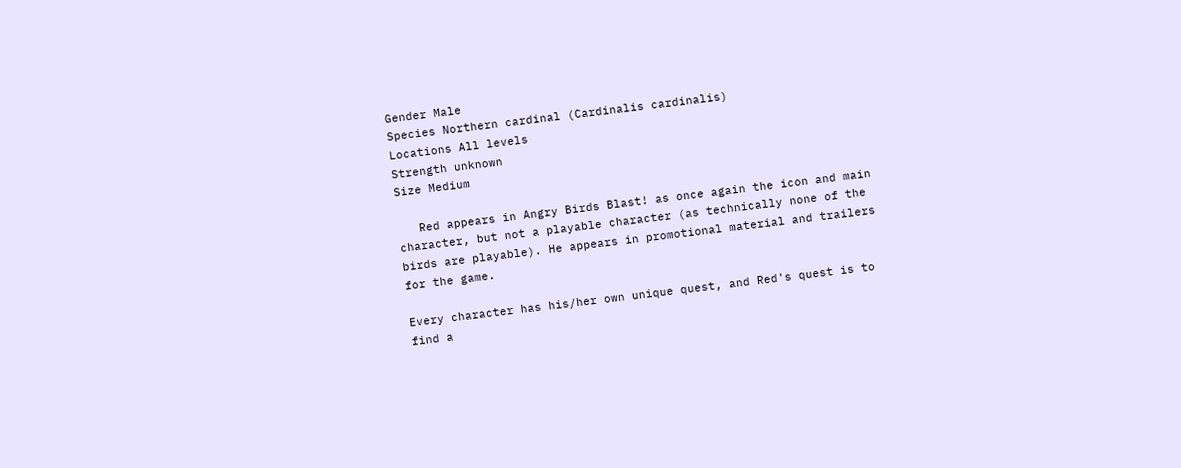Gender Male
Species Northern cardinal (Cardinalis cardinalis)
Locations All levels
Strength unknown
Size Medium

   Red appears in Angry Birds Blast! as once again the icon and main character, but not a playable character (as technically none of the birds are playable). He appears in promotional material and trailers for the game.

Every character has his/her own unique quest, and Red's quest is to find a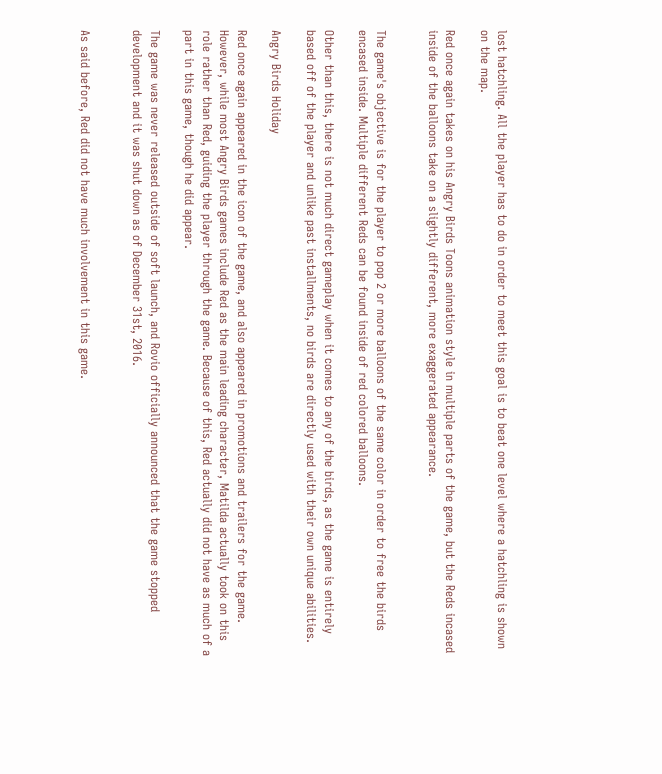lost hatchling. All the player has to do in order to meet this goal is to beat one level where a hatchling is shown on the map.

Red once again takes on his Angry Birds Toons animation style in multiple parts of the game, but the Reds incased inside of the balloons take on a slightly different, more exaggerated appearance.


The game's objective is for the player to pop 2 or more balloons of the same color in order to free the birds encased inside. Multiple different Reds can be found inside of red colored balloons.

Other than this, there is not much direct gameplay when it comes to any of the birds, as the game is entirely based off of the player and unlike past installments, no birds are directly used with their own unique abilities.

Angry Birds Holiday

Red once again appeared in the icon of the game, and also appeared in promotions and trailers for the game. However, while most Angry Birds games include Red as the main leading character, Matilda actually took on this role rather than Red, guiding the player through the game. Because of this, Red actually did not have as much of a part in this game, though he did appear.

The game was never released outside of soft launch, and Rovio officially announced that the game stopped development and it was shut down as of December 31st, 2016.


As said before, Red did not have much involvement in this game.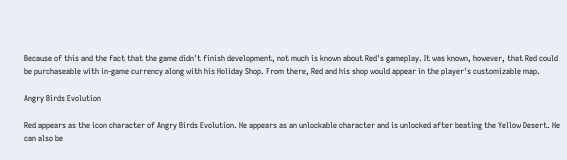Because of this and the fact that the game didn't finish development, not much is known about Red's gameplay. It was known, however, that Red could be purchaseable with in-game currency along with his Holiday Shop. From there, Red and his shop would appear in the player's customizable map.

Angry Birds Evolution

Red appears as the icon character of Angry Birds Evolution. He appears as an unlockable character and is unlocked after beating the Yellow Desert. He can also be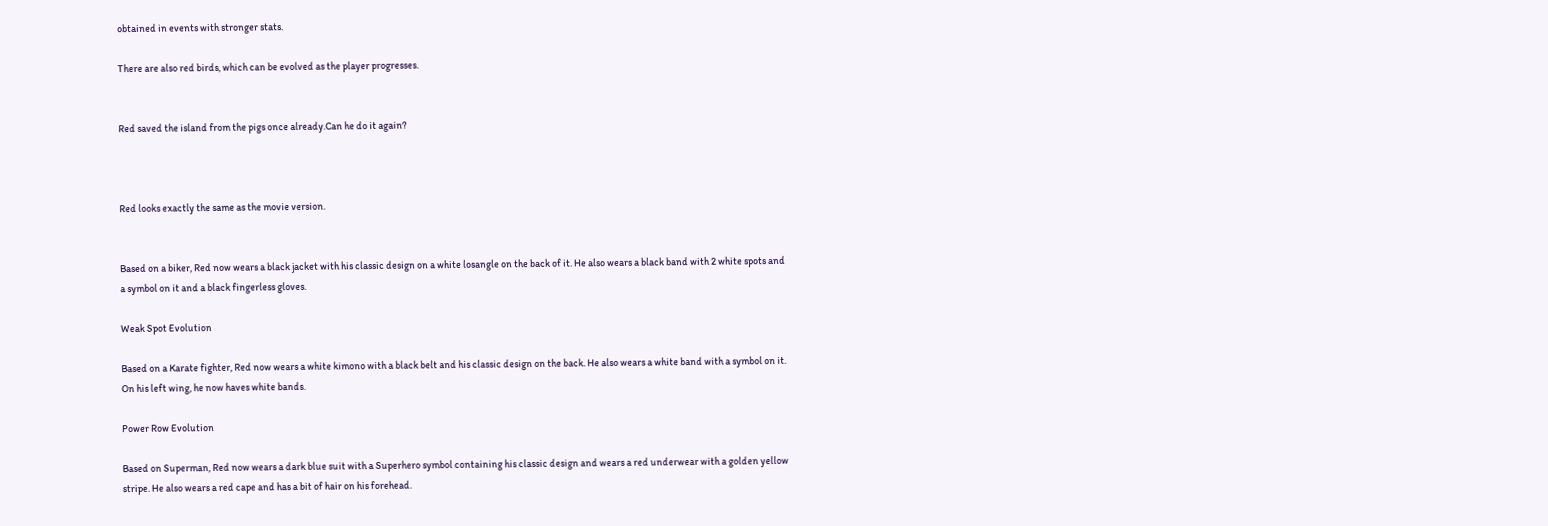obtained in events with stronger stats.

There are also red birds, which can be evolved as the player progresses.


Red saved the island from the pigs once already.Can he do it again?



Red looks exactly the same as the movie version.


Based on a biker, Red now wears a black jacket with his classic design on a white losangle on the back of it. He also wears a black band with 2 white spots and a symbol on it and a black fingerless gloves.

Weak Spot Evolution

Based on a Karate fighter, Red now wears a white kimono with a black belt and his classic design on the back. He also wears a white band with a symbol on it. On his left wing, he now haves white bands.

Power Row Evolution

Based on Superman, Red now wears a dark blue suit with a Superhero symbol containing his classic design and wears a red underwear with a golden yellow stripe. He also wears a red cape and has a bit of hair on his forehead.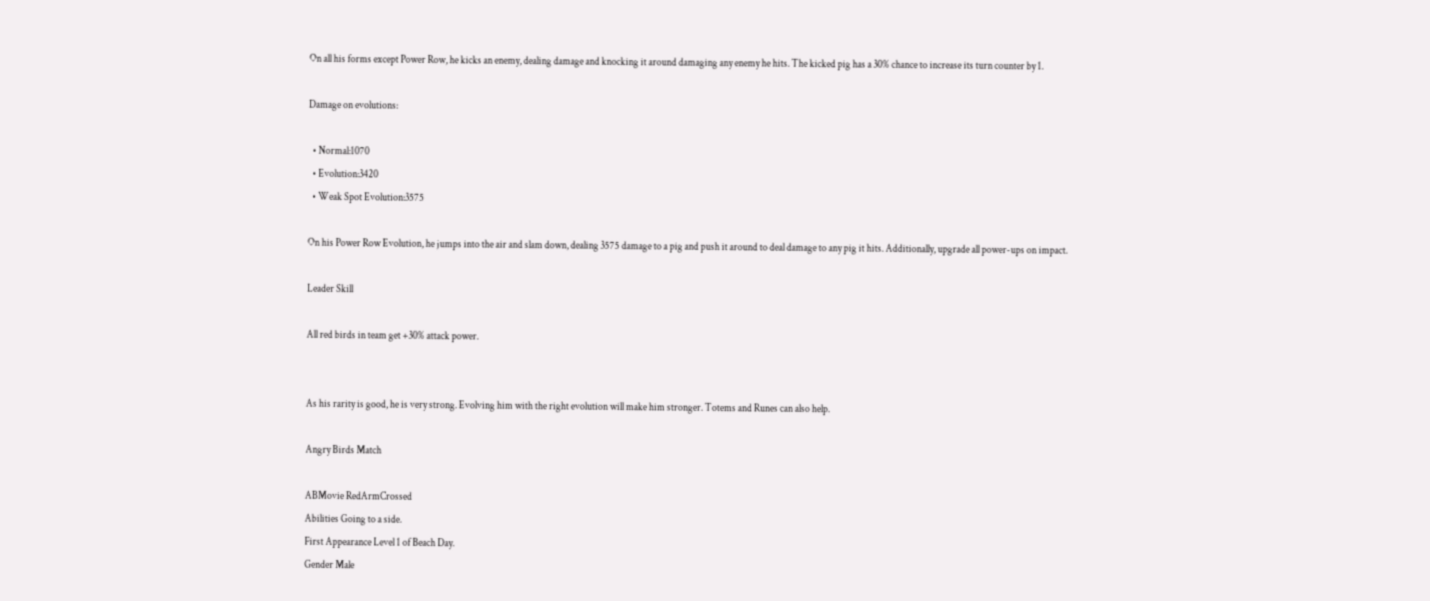On all his forms except Power Row, he kicks an enemy, dealing damage and knocking it around damaging any enemy he hits. The kicked pig has a 30% chance to increase its turn counter by 1.

Damage on evolutions:

  • Normal:1070
  • Evolution:3420
  • Weak Spot Evolution:3575

On his Power Row Evolution, he jumps into the air and slam down, dealing 3575 damage to a pig and push it around to deal damage to any pig it hits. Additionally, upgrade all power-ups on impact.

Leader Skill

All red birds in team get +30% attack power.


As his rarity is good, he is very strong. Evolving him with the right evolution will make him stronger. Totems and Runes can also help.

Angry Birds Match

ABMovie RedArmCrossed
Abilities Going to a side.
First Appearance Level 1 of Beach Day.
Gender Male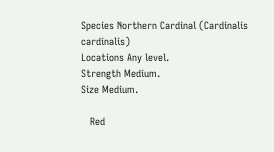Species Northern Cardinal (Cardinalis cardinalis)
Locations Any level.
Strength Medium.
Size Medium.

   Red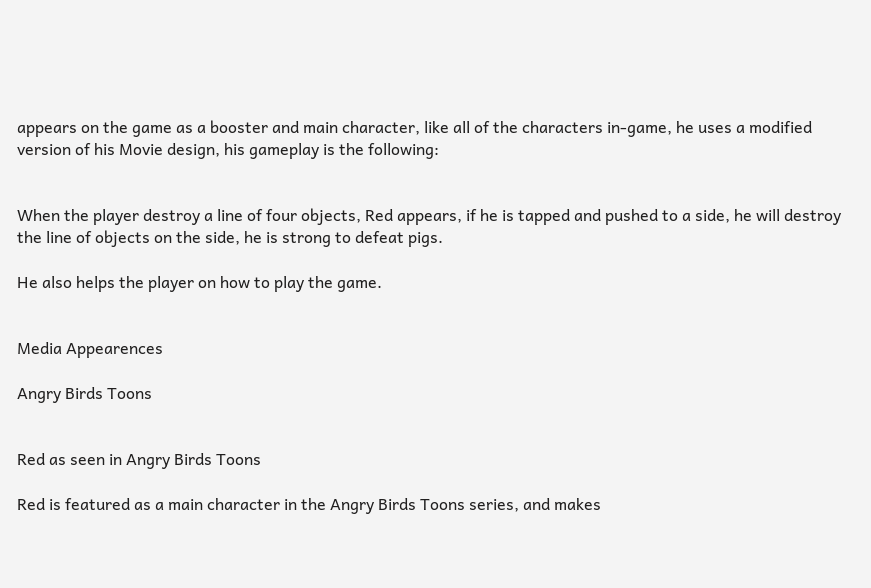appears on the game as a booster and main character, like all of the characters in-game, he uses a modified version of his Movie design, his gameplay is the following:


When the player destroy a line of four objects, Red appears, if he is tapped and pushed to a side, he will destroy the line of objects on the side, he is strong to defeat pigs.

He also helps the player on how to play the game.


Media Appearences

Angry Birds Toons


Red as seen in Angry Birds Toons

Red is featured as a main character in the Angry Birds Toons series, and makes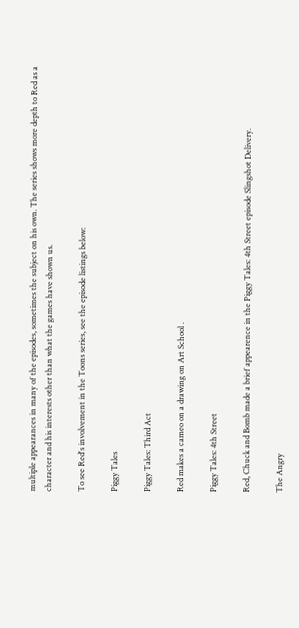multiple appearances in many of the episodes, sometimes the subject on his own. The series shows more depth to Red as a character and his interests other than what the games have shown us.

To see Red's involvement in the Toons series, see the episode listings below:

Piggy Tales

Piggy Tales: Third Act

Red makes a cameo on a drawing on Art School .

Piggy Tales: 4th Street

Red, Chuck and Bomb made a brief appearence in the Piggy Tales: 4th Street episode Slingshot Delivery.

The Angry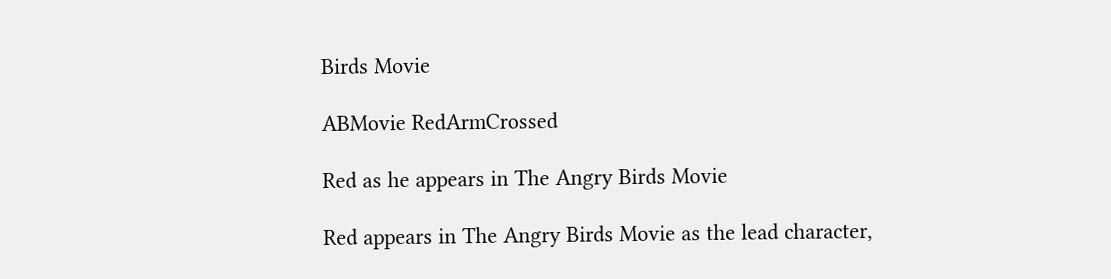Birds Movie

ABMovie RedArmCrossed

Red as he appears in The Angry Birds Movie

Red appears in The Angry Birds Movie as the lead character,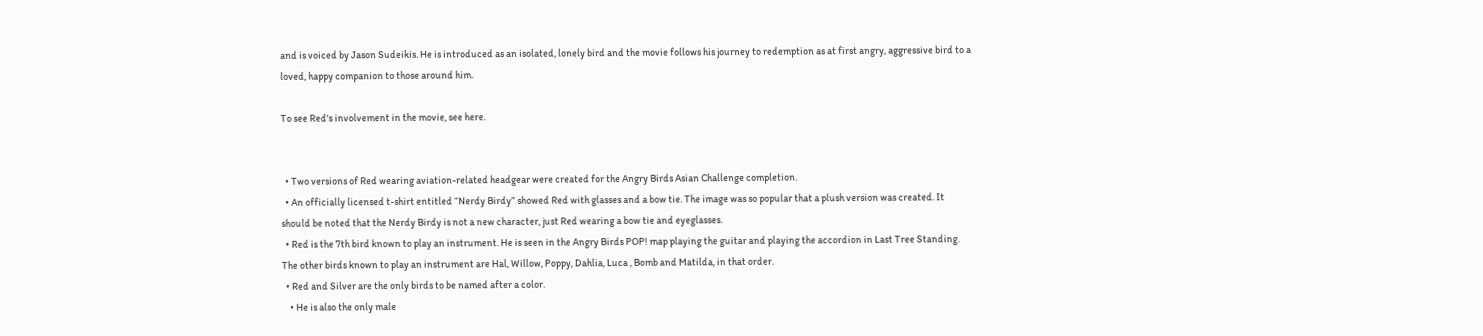and is voiced by Jason Sudeikis. He is introduced as an isolated, lonely bird and the movie follows his journey to redemption as at first angry, aggressive bird to a loved, happy companion to those around him.

To see Red's involvement in the movie, see here.


  • Two versions of Red wearing aviation-related headgear were created for the Angry Birds Asian Challenge completion.
  • An officially licensed t-shirt entitled “Nerdy Birdy” showed Red with glasses and a bow tie. The image was so popular that a plush version was created. It should be noted that the Nerdy Birdy is not a new character, just Red wearing a bow tie and eyeglasses.
  • Red is the 7th bird known to play an instrument. He is seen in the Angry Birds POP! map playing the guitar and playing the accordion in Last Tree Standing. The other birds known to play an instrument are Hal, Willow, Poppy, Dahlia, Luca , Bomb and Matilda, in that order.
  • Red and Silver are the only birds to be named after a color.
    • He is also the only male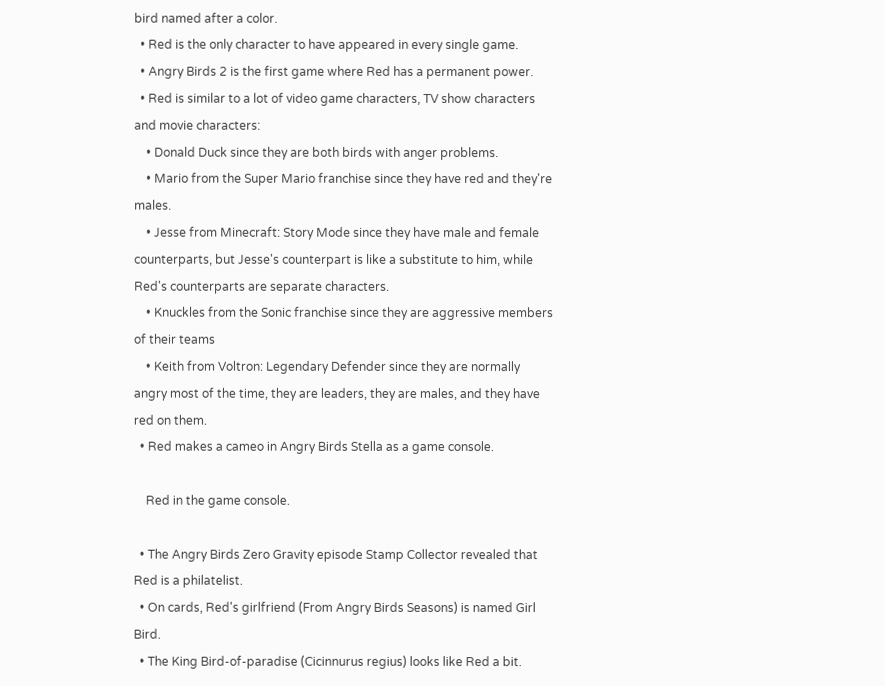bird named after a color.
  • Red is the only character to have appeared in every single game.
  • Angry Birds 2 is the first game where Red has a permanent power.
  • Red is similar to a lot of video game characters, TV show characters and movie characters:
    • Donald Duck since they are both birds with anger problems.
    • Mario from the Super Mario franchise since they have red and they're males.
    • Jesse from Minecraft: Story Mode since they have male and female counterparts, but Jesse's counterpart is like a substitute to him, while Red's counterparts are separate characters.
    • Knuckles from the Sonic franchise since they are aggressive members of their teams
    • Keith from Voltron: Legendary Defender since they are normally angry most of the time, they are leaders, they are males, and they have red on them.
  • Red makes a cameo in Angry Birds Stella as a game console.

    Red in the game console.

  • The Angry Birds Zero Gravity episode Stamp Collector revealed that Red is a philatelist.
  • On cards, Red's girlfriend (From Angry Birds Seasons) is named Girl Bird.
  • The King Bird-of-paradise (Cicinnurus regius) looks like Red a bit.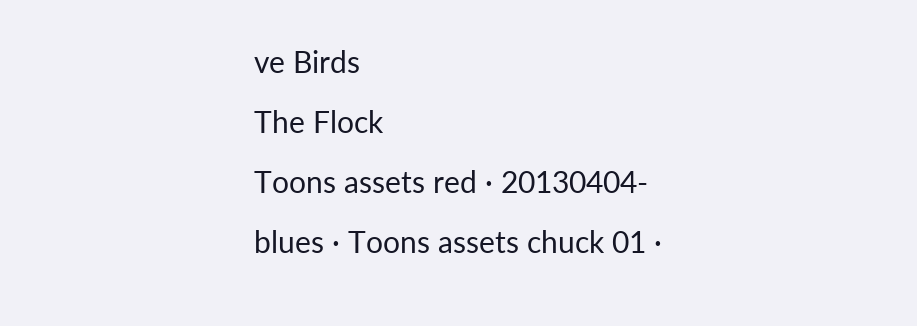ve Birds
The Flock
Toons assets red · 20130404-blues · Toons assets chuck 01 ·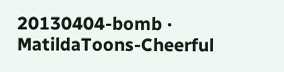20130404-bomb · MatildaToons-Cheerful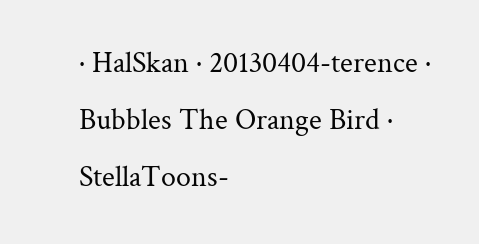· HalSkan · 20130404-terence · Bubbles The Orange Bird · StellaToons-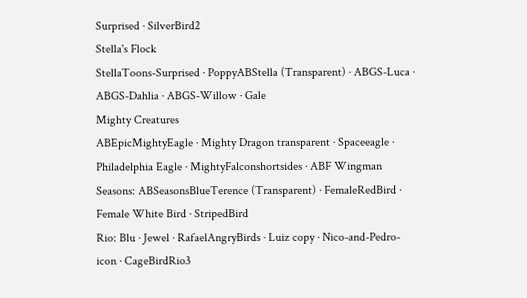Surprised · SilverBird2
Stella's Flock
StellaToons-Surprised · PoppyABStella (Transparent) · ABGS-Luca · ABGS-Dahlia · ABGS-Willow · Gale
Mighty Creatures
ABEpicMightyEagle · Mighty Dragon transparent · Spaceeagle · Philadelphia Eagle · MightyFalconshortsides · ABF Wingman
Seasons: ABSeasonsBlueTerence (Transparent) · FemaleRedBird · Female White Bird · StripedBird
Rio: Blu · Jewel · RafaelAngryBirds · Luiz copy · Nico-and-Pedro-icon · CageBirdRio3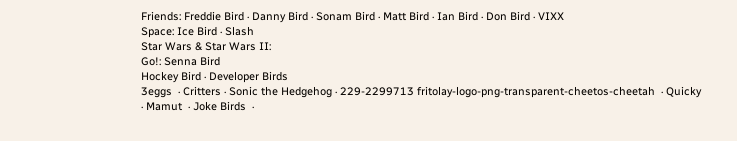Friends: Freddie Bird · Danny Bird · Sonam Bird · Matt Bird · Ian Bird · Don Bird · VIXX
Space: Ice Bird · Slash
Star Wars & Star Wars II:
Go!: Senna Bird
Hockey Bird · Developer Birds
3eggs  · Critters · Sonic the Hedgehog · 229-2299713 fritolay-logo-png-transparent-cheetos-cheetah  · Quicky · Mamut  · Joke Birds  ·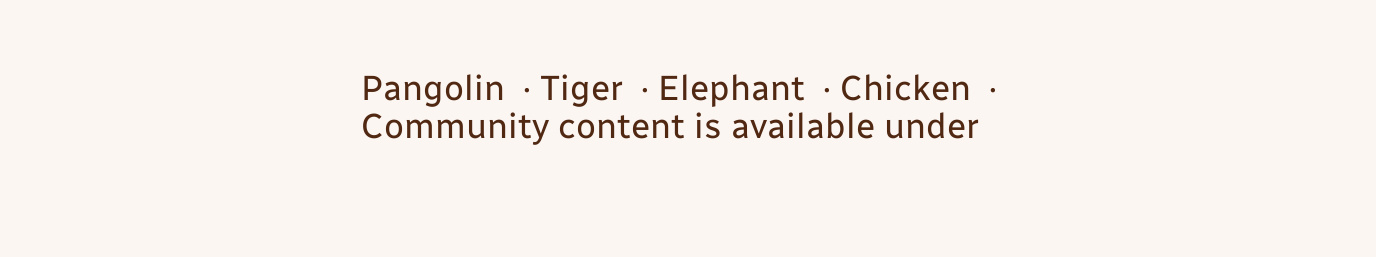Pangolin  · Tiger  · Elephant  · Chicken  ·
Community content is available under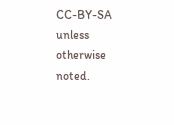CC-BY-SA unless otherwise noted.